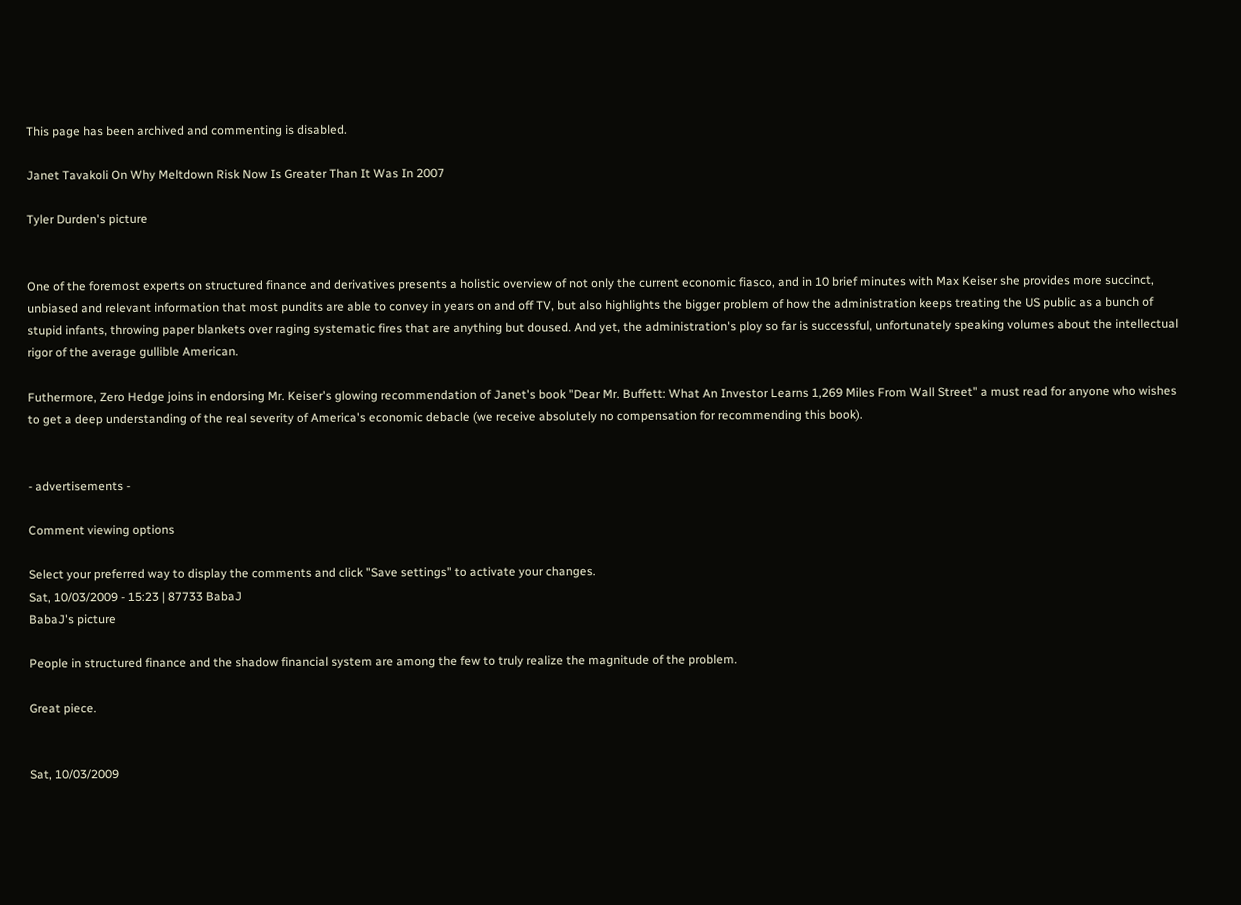This page has been archived and commenting is disabled.

Janet Tavakoli On Why Meltdown Risk Now Is Greater Than It Was In 2007

Tyler Durden's picture


One of the foremost experts on structured finance and derivatives presents a holistic overview of not only the current economic fiasco, and in 10 brief minutes with Max Keiser she provides more succinct, unbiased and relevant information that most pundits are able to convey in years on and off TV, but also highlights the bigger problem of how the administration keeps treating the US public as a bunch of stupid infants, throwing paper blankets over raging systematic fires that are anything but doused. And yet, the administration's ploy so far is successful, unfortunately speaking volumes about the intellectual rigor of the average gullible American.

Futhermore, Zero Hedge joins in endorsing Mr. Keiser's glowing recommendation of Janet's book "Dear Mr. Buffett: What An Investor Learns 1,269 Miles From Wall Street" a must read for anyone who wishes to get a deep understanding of the real severity of America's economic debacle (we receive absolutely no compensation for recommending this book).


- advertisements -

Comment viewing options

Select your preferred way to display the comments and click "Save settings" to activate your changes.
Sat, 10/03/2009 - 15:23 | 87733 BabaJ
BabaJ's picture

People in structured finance and the shadow financial system are among the few to truly realize the magnitude of the problem.

Great piece.


Sat, 10/03/2009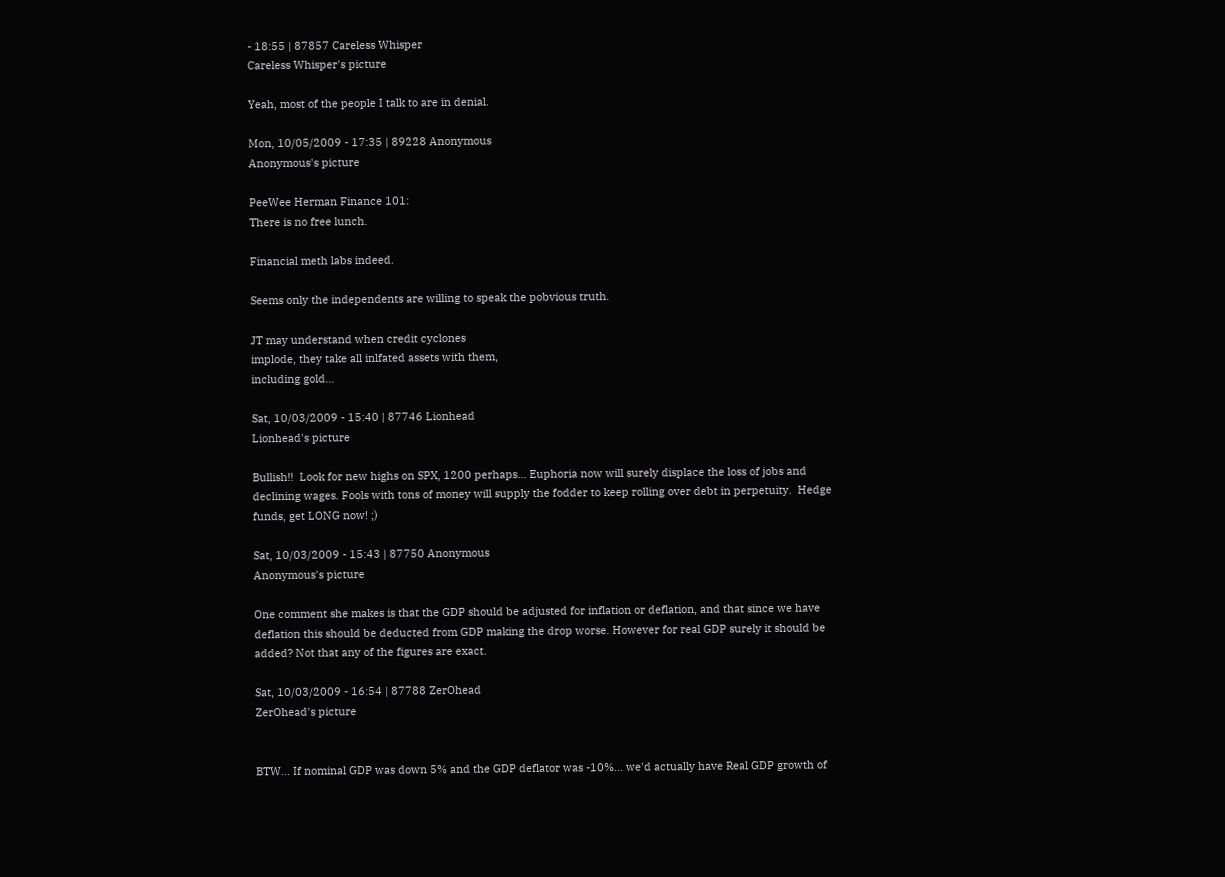- 18:55 | 87857 Careless Whisper
Careless Whisper's picture

Yeah, most of the people I talk to are in denial.

Mon, 10/05/2009 - 17:35 | 89228 Anonymous
Anonymous's picture

PeeWee Herman Finance 101:
There is no free lunch.

Financial meth labs indeed.

Seems only the independents are willing to speak the pobvious truth.

JT may understand when credit cyclones
implode, they take all inlfated assets with them,
including gold...

Sat, 10/03/2009 - 15:40 | 87746 Lionhead
Lionhead's picture

Bullish!!  Look for new highs on SPX, 1200 perhaps... Euphoria now will surely displace the loss of jobs and declining wages. Fools with tons of money will supply the fodder to keep rolling over debt in perpetuity.  Hedge funds, get LONG now! ;)

Sat, 10/03/2009 - 15:43 | 87750 Anonymous
Anonymous's picture

One comment she makes is that the GDP should be adjusted for inflation or deflation, and that since we have deflation this should be deducted from GDP making the drop worse. However for real GDP surely it should be added? Not that any of the figures are exact.

Sat, 10/03/2009 - 16:54 | 87788 ZerOhead
ZerOhead's picture


BTW... If nominal GDP was down 5% and the GDP deflator was -10%... we'd actually have Real GDP growth of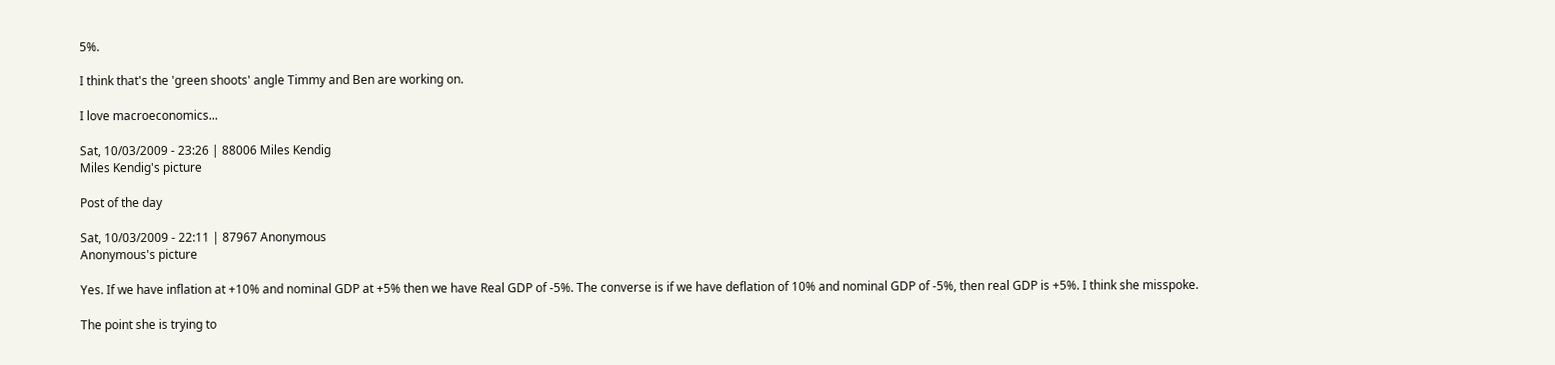5%.

I think that's the 'green shoots' angle Timmy and Ben are working on.

I love macroeconomics...

Sat, 10/03/2009 - 23:26 | 88006 Miles Kendig
Miles Kendig's picture

Post of the day

Sat, 10/03/2009 - 22:11 | 87967 Anonymous
Anonymous's picture

Yes. If we have inflation at +10% and nominal GDP at +5% then we have Real GDP of -5%. The converse is if we have deflation of 10% and nominal GDP of -5%, then real GDP is +5%. I think she misspoke.

The point she is trying to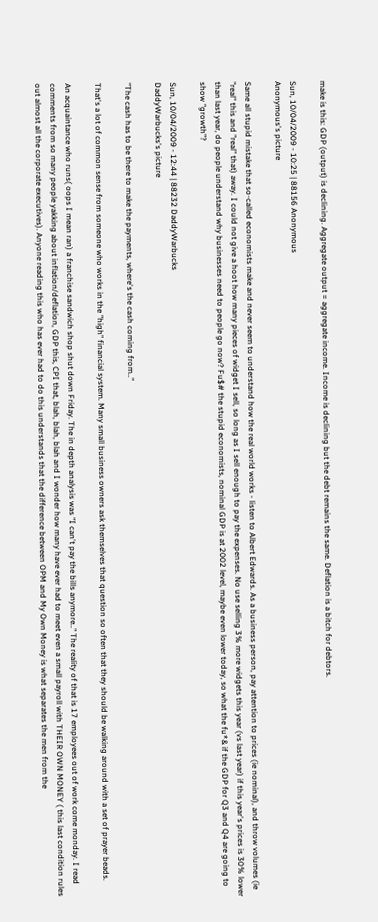make is this: GDP (output) is declining. Aggregate output = aggregate income. Income is declining but the debt remains the same. Deflation is a bitch for debtors.

Sun, 10/04/2009 - 10:25 | 88156 Anonymous
Anonymous's picture

Same all stupid mistake that so-called economists make and never seem to understand how the real world works - listen to Albert Edwards. As a business person, pay attention to prices (ie nominal), and throw volumes (ie "real" this and "real" that) away. I could not give a hoot how many pieces of widget I sell, so long as I sell enough to pay the expenses. No use selling 3% more widgets this year (vs last year) if this year's prices is 30% lower than last year, do people understand why businesses need to people go now? Fu$# the stupid economists, nominal GDP is at 2002 level, maybe even lower today, so what the fu*& if the GDP for Q3 and Q4 are going to show "growth"?

Sun, 10/04/2009 - 12:44 | 88232 DaddyWarbucks
DaddyWarbucks's picture

"The cash has to be there to make the payments, where's the cash coming from.."

That's a lot of common sense from someone who works in the "high" financial system. Many small business owners ask themselves that question so often that they should be walking around with a set of prayer beads.

An acquaintance who runs( oops I mean ran) a franchise sandwich shop shut down Friday. The in depth analysis was "I can't pay the bills anymore.." The reality of that is 17 employees out of work come monday. I read comments from so many people yakking about inflation/deflation, GDP this, CPI that, blah, blah, blah and I wonder how many have ever had to meet even a small payroll with THEIR OWN MONEY ( this last condition rules out almost all the corporate executives). Anyone reading this who has ever had to do this understands that the difference between OPM and My Own Money is what separates the men from the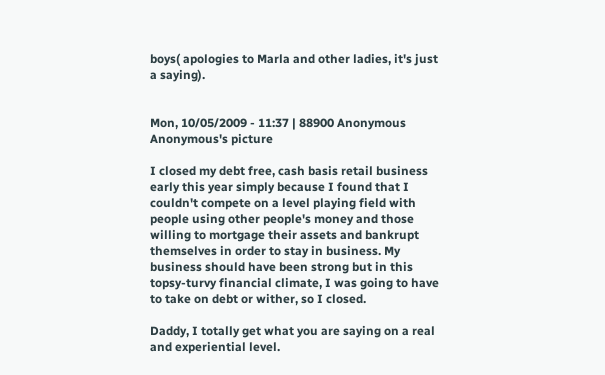boys( apologies to Marla and other ladies, it's just a saying).


Mon, 10/05/2009 - 11:37 | 88900 Anonymous
Anonymous's picture

I closed my debt free, cash basis retail business early this year simply because I found that I couldn't compete on a level playing field with people using other people's money and those willing to mortgage their assets and bankrupt themselves in order to stay in business. My business should have been strong but in this topsy-turvy financial climate, I was going to have to take on debt or wither, so I closed.

Daddy, I totally get what you are saying on a real and experiential level.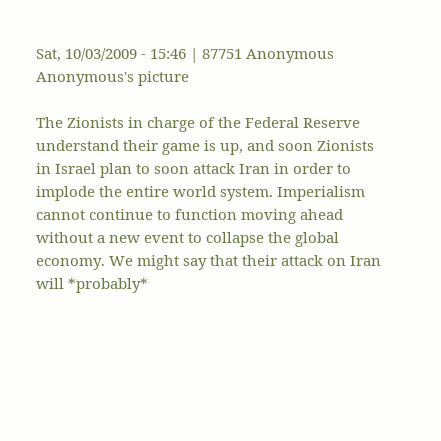Sat, 10/03/2009 - 15:46 | 87751 Anonymous
Anonymous's picture

The Zionists in charge of the Federal Reserve understand their game is up, and soon Zionists in Israel plan to soon attack Iran in order to implode the entire world system. Imperialism cannot continue to function moving ahead without a new event to collapse the global economy. We might say that their attack on Iran will *probably*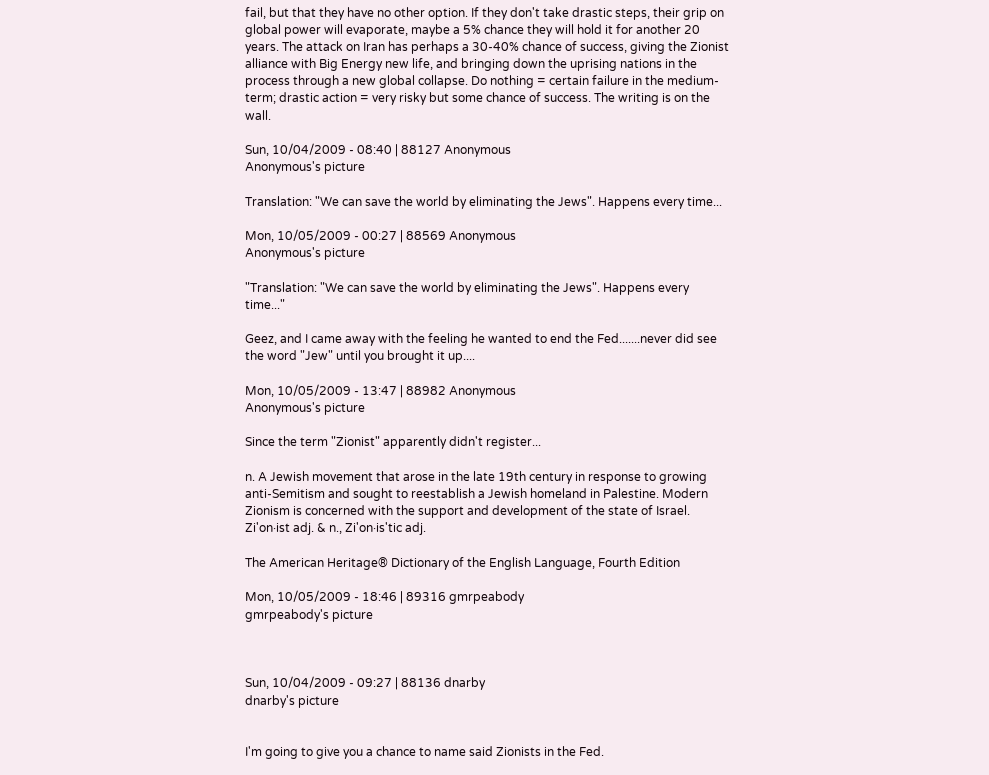fail, but that they have no other option. If they don't take drastic steps, their grip on global power will evaporate, maybe a 5% chance they will hold it for another 20 years. The attack on Iran has perhaps a 30-40% chance of success, giving the Zionist alliance with Big Energy new life, and bringing down the uprising nations in the process through a new global collapse. Do nothing = certain failure in the medium-term; drastic action = very risky but some chance of success. The writing is on the wall.

Sun, 10/04/2009 - 08:40 | 88127 Anonymous
Anonymous's picture

Translation: "We can save the world by eliminating the Jews". Happens every time...

Mon, 10/05/2009 - 00:27 | 88569 Anonymous
Anonymous's picture

"Translation: "We can save the world by eliminating the Jews". Happens every time..."

Geez, and I came away with the feeling he wanted to end the Fed.......never did see the word "Jew" until you brought it up....

Mon, 10/05/2009 - 13:47 | 88982 Anonymous
Anonymous's picture

Since the term "Zionist" apparently didn't register...

n. A Jewish movement that arose in the late 19th century in response to growing anti-Semitism and sought to reestablish a Jewish homeland in Palestine. Modern Zionism is concerned with the support and development of the state of Israel.
Zi'on·ist adj. & n., Zi'on·is'tic adj.

The American Heritage® Dictionary of the English Language, Fourth Edition

Mon, 10/05/2009 - 18:46 | 89316 gmrpeabody
gmrpeabody's picture



Sun, 10/04/2009 - 09:27 | 88136 dnarby
dnarby's picture


I'm going to give you a chance to name said Zionists in the Fed.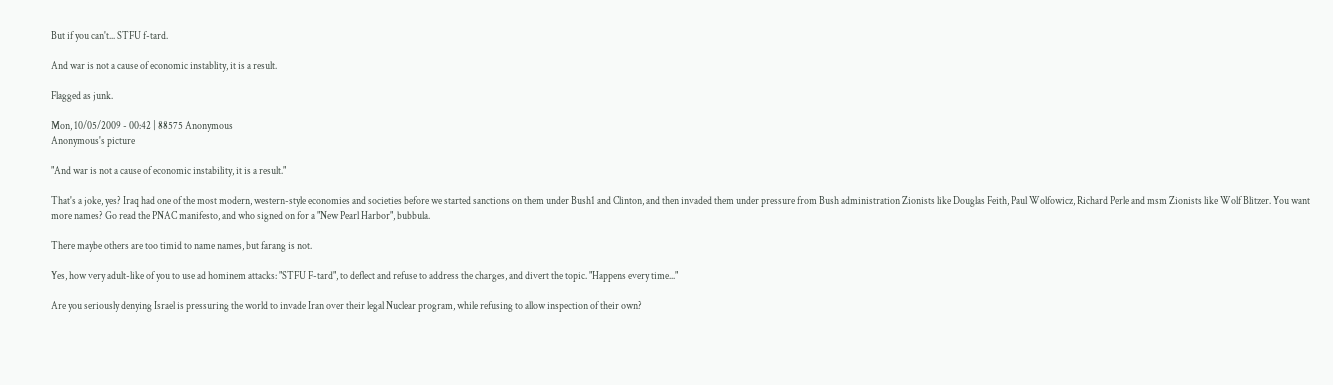But if you can't... STFU f-tard.

And war is not a cause of economic instablity, it is a result.

Flagged as junk.

Mon, 10/05/2009 - 00:42 | 88575 Anonymous
Anonymous's picture

"And war is not a cause of economic instability, it is a result."

That's a joke, yes? Iraq had one of the most modern, western-style economies and societies before we started sanctions on them under Bush1 and Clinton, and then invaded them under pressure from Bush administration Zionists like Douglas Feith, Paul Wolfowicz, Richard Perle and msm Zionists like Wolf Blitzer. You want more names? Go read the PNAC manifesto, and who signed on for a "New Pearl Harbor", bubbula.

There maybe others are too timid to name names, but farang is not.

Yes, how very adult-like of you to use ad hominem attacks: "STFU F-tard", to deflect and refuse to address the charges, and divert the topic. "Happens every time..."

Are you seriously denying Israel is pressuring the world to invade Iran over their legal Nuclear program, while refusing to allow inspection of their own?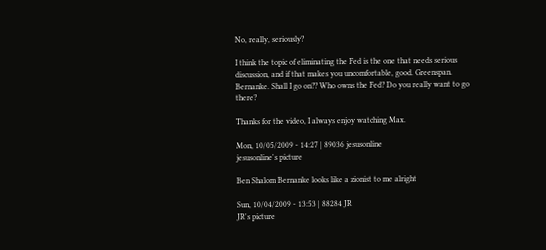No, really, seriously?

I think the topic of eliminating the Fed is the one that needs serious discussion, and if that makes you uncomfortable, good. Greenspan. Bernanke. Shall I go on?? Who owns the Fed? Do you really want to go there?

Thanks for the video, I always enjoy watching Max.

Mon, 10/05/2009 - 14:27 | 89036 jesusonline
jesusonline's picture

Ben Shalom Bernanke looks like a zionist to me alright

Sun, 10/04/2009 - 13:53 | 88284 JR
JR's picture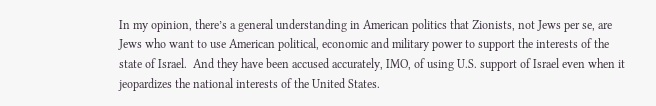In my opinion, there’s a general understanding in American politics that Zionists, not Jews per se, are Jews who want to use American political, economic and military power to support the interests of the state of Israel.  And they have been accused accurately, IMO, of using U.S. support of Israel even when it jeopardizes the national interests of the United States.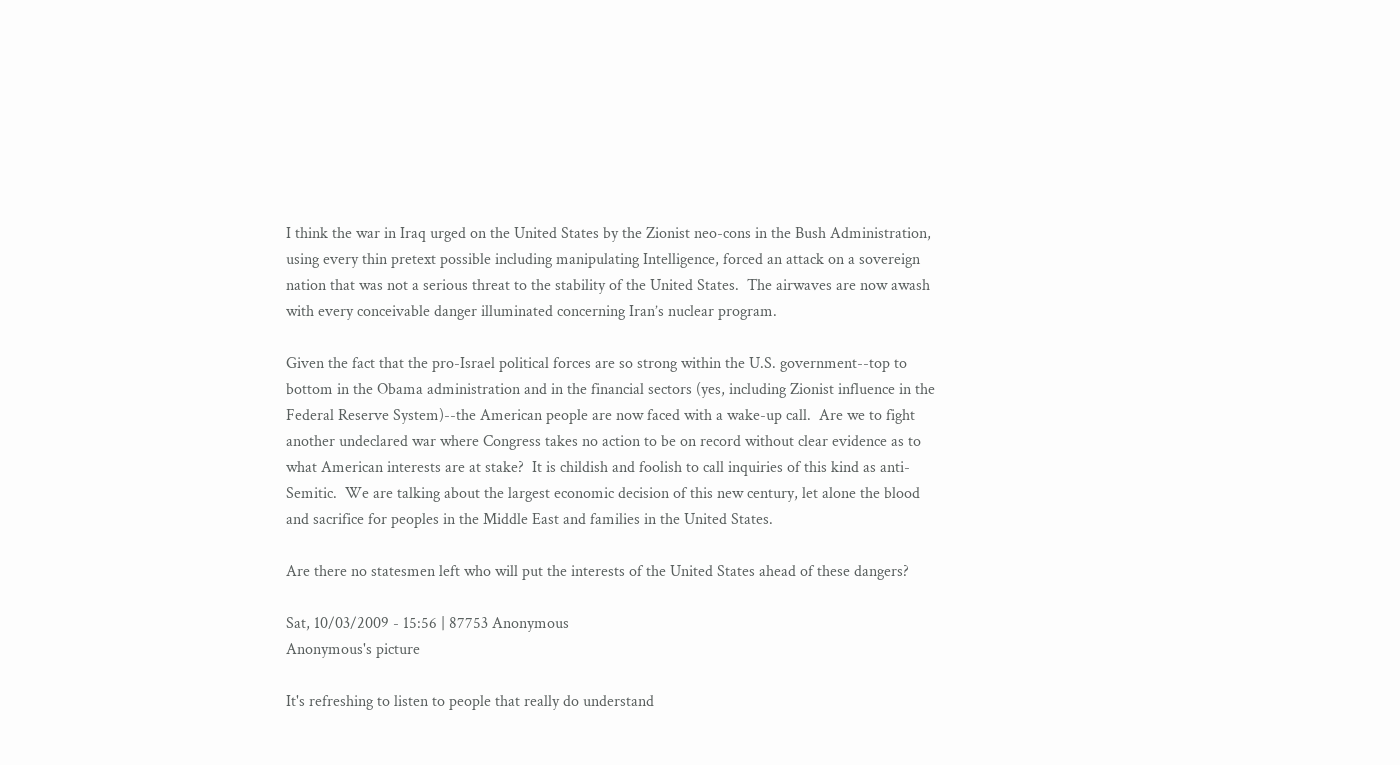I think the war in Iraq urged on the United States by the Zionist neo-cons in the Bush Administration, using every thin pretext possible including manipulating Intelligence, forced an attack on a sovereign nation that was not a serious threat to the stability of the United States.  The airwaves are now awash with every conceivable danger illuminated concerning Iran’s nuclear program.

Given the fact that the pro-Israel political forces are so strong within the U.S. government--top to bottom in the Obama administration and in the financial sectors (yes, including Zionist influence in the Federal Reserve System)--the American people are now faced with a wake-up call.  Are we to fight another undeclared war where Congress takes no action to be on record without clear evidence as to what American interests are at stake?  It is childish and foolish to call inquiries of this kind as anti-Semitic.  We are talking about the largest economic decision of this new century, let alone the blood and sacrifice for peoples in the Middle East and families in the United States.

Are there no statesmen left who will put the interests of the United States ahead of these dangers?

Sat, 10/03/2009 - 15:56 | 87753 Anonymous
Anonymous's picture

It's refreshing to listen to people that really do understand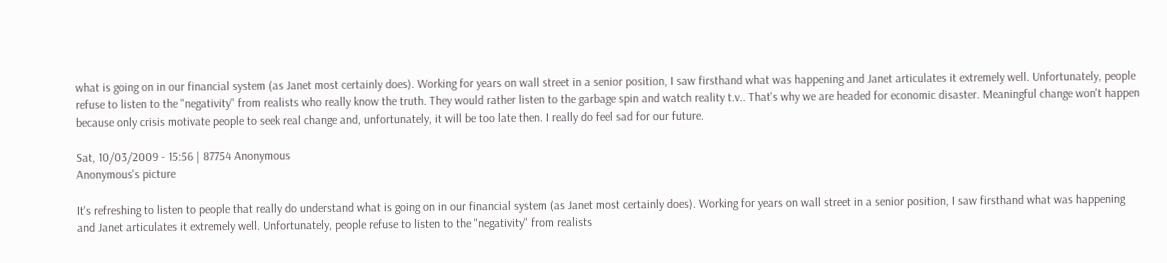what is going on in our financial system (as Janet most certainly does). Working for years on wall street in a senior position, I saw firsthand what was happening and Janet articulates it extremely well. Unfortunately, people refuse to listen to the "negativity" from realists who really know the truth. They would rather listen to the garbage spin and watch reality t.v.. That's why we are headed for economic disaster. Meaningful change won't happen because only crisis motivate people to seek real change and, unfortunately, it will be too late then. I really do feel sad for our future.

Sat, 10/03/2009 - 15:56 | 87754 Anonymous
Anonymous's picture

It's refreshing to listen to people that really do understand what is going on in our financial system (as Janet most certainly does). Working for years on wall street in a senior position, I saw firsthand what was happening and Janet articulates it extremely well. Unfortunately, people refuse to listen to the "negativity" from realists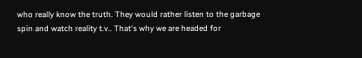who really know the truth. They would rather listen to the garbage spin and watch reality t.v.. That's why we are headed for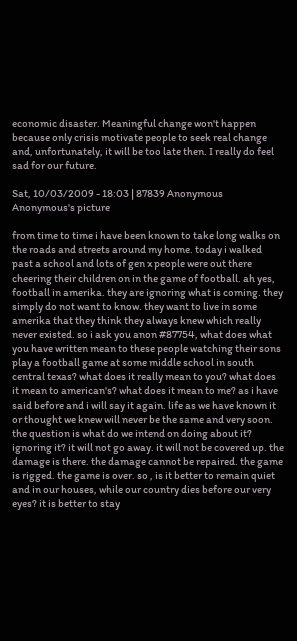economic disaster. Meaningful change won't happen because only crisis motivate people to seek real change and, unfortunately, it will be too late then. I really do feel sad for our future.

Sat, 10/03/2009 - 18:03 | 87839 Anonymous
Anonymous's picture

from time to time i have been known to take long walks on the roads and streets around my home. today i walked past a school and lots of gen x people were out there cheering their children on in the game of football. ah yes, football in amerika. they are ignoring what is coming. they simply do not want to know. they want to live in some amerika that they think they always knew which really never existed. so i ask you anon #87754, what does what you have written mean to these people watching their sons play a football game at some middle school in south central texas? what does it really mean to you? what does it mean to american's? what does it mean to me? as i have said before and i will say it again. life as we have known it or thought we knew will never be the same and very soon. the question is what do we intend on doing about it? ignoring it? it will not go away. it will not be covered up. the damage is there. the damage cannot be repaired. the game is rigged. the game is over. so , is it better to remain quiet and in our houses, while our country dies before our very eyes? it is better to stay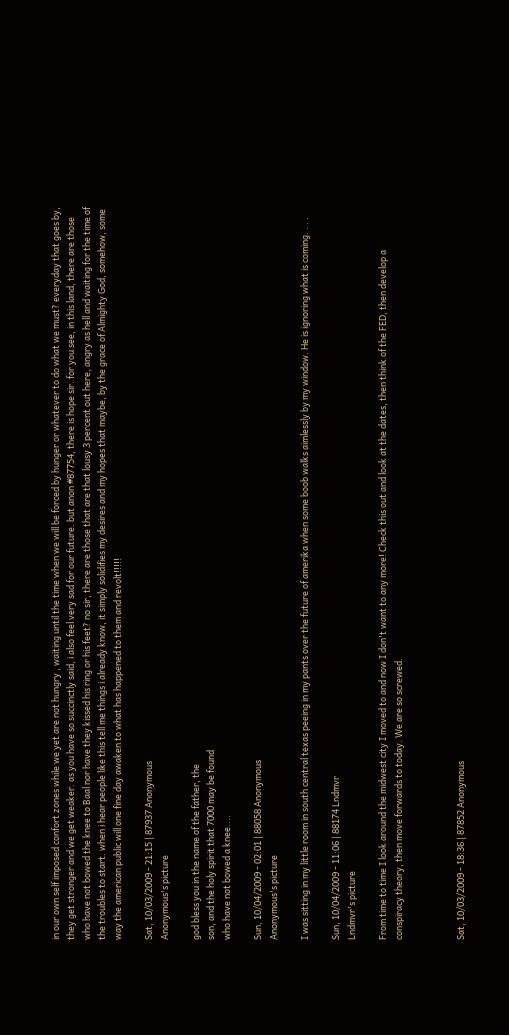in our own self imposed confort zones while we yet are not hungry , waiting until the time when we will be forced by hunger or whatever to do what we must? everyday that goes by, they get stronger and we get weaker. as you have so succinctly said, i also feel very sad for our future. but anon #87754, there is hope sir. for you see, in this land, there are those who have not bowed the knee to Baal nor have they kissed his ring or his feet? no sir, there are those that are that lousy 3 percent out here, angry as hell and waiting for the time of the troubles to start. when i hear people like this tell me things i already know, it simply solidifies my desires and my hopes that maybe, by the grace of Almighty God, somehow, some way the american public will one fine day awaken to what has happened to them and revolt!!!!!

Sat, 10/03/2009 - 21:15 | 87937 Anonymous
Anonymous's picture

god bless you in the name of the father, the
son, and the holy spirit that 7000 may be found
who have not bowed a knee....

Sun, 10/04/2009 - 02:01 | 88058 Anonymous
Anonymous's picture

I was sitting in my little room in south central texas peeing in my pants over the future of amerika when some boob walks aimlessly by my window. He is ignoring what is coming. . . .

Sun, 10/04/2009 - 11:06 | 88174 Lndmvr
Lndmvr's picture

From time to time I look around the midwest city I moved to and now I don't want to any more! Check this out and look at the dates, then think of the FED, then develop a conspiracy theory, then move forwards to today. We are so screwed.



Sat, 10/03/2009 - 18:36 | 87852 Anonymous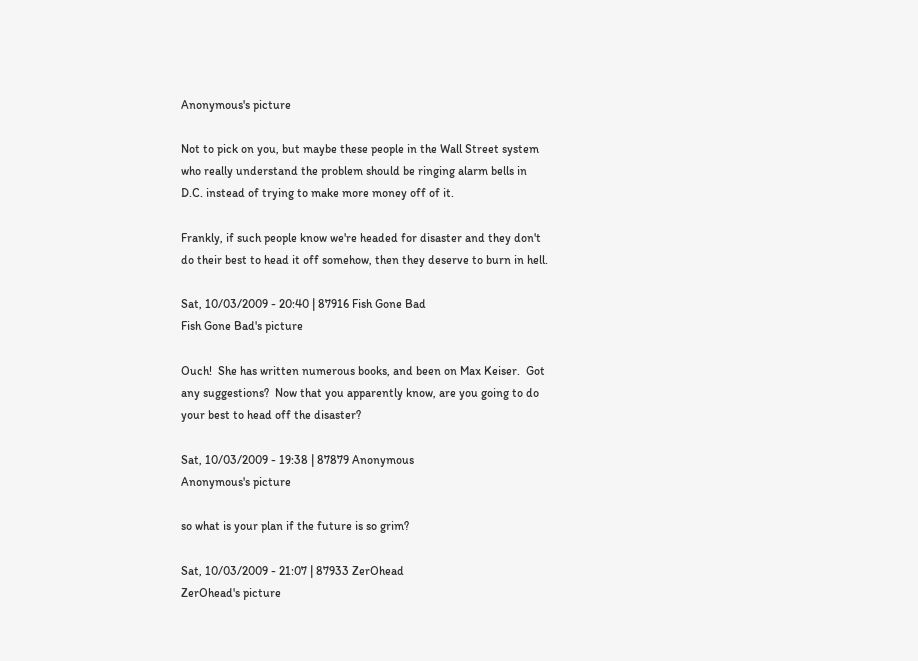Anonymous's picture

Not to pick on you, but maybe these people in the Wall Street system who really understand the problem should be ringing alarm bells in D.C. instead of trying to make more money off of it.

Frankly, if such people know we're headed for disaster and they don't do their best to head it off somehow, then they deserve to burn in hell.

Sat, 10/03/2009 - 20:40 | 87916 Fish Gone Bad
Fish Gone Bad's picture

Ouch!  She has written numerous books, and been on Max Keiser.  Got any suggestions?  Now that you apparently know, are you going to do your best to head off the disaster?

Sat, 10/03/2009 - 19:38 | 87879 Anonymous
Anonymous's picture

so what is your plan if the future is so grim?

Sat, 10/03/2009 - 21:07 | 87933 ZerOhead
ZerOhead's picture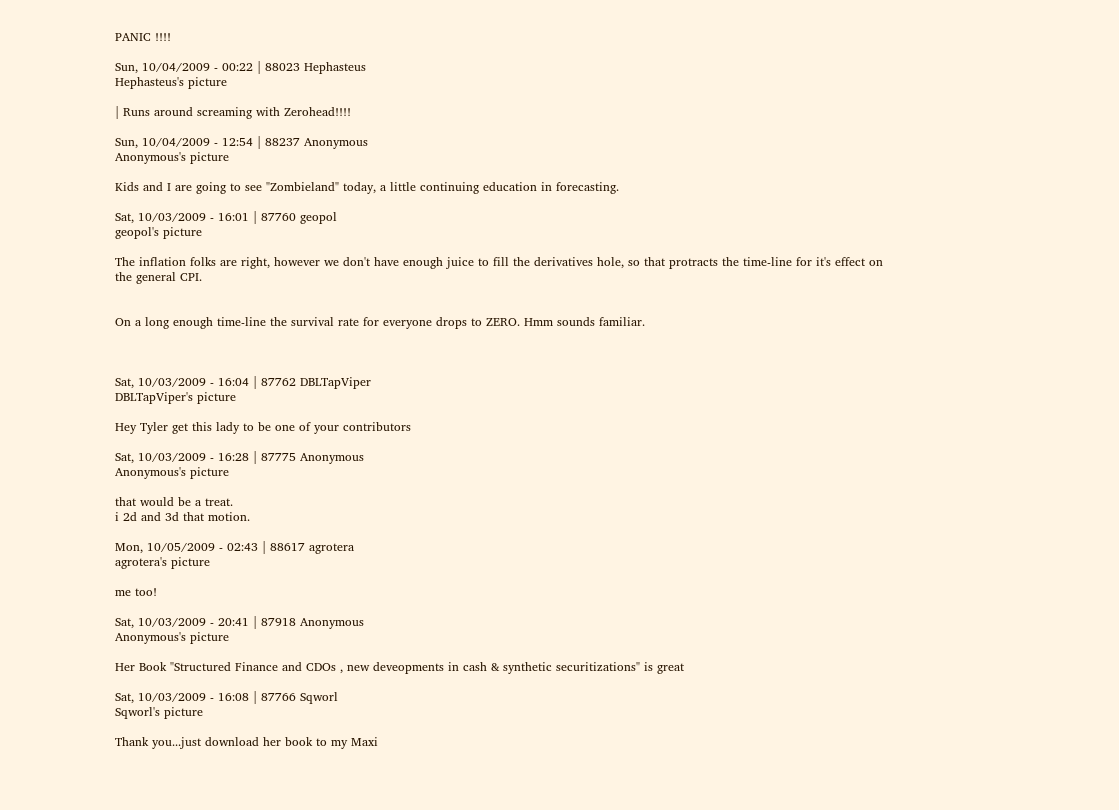PANIC !!!!

Sun, 10/04/2009 - 00:22 | 88023 Hephasteus
Hephasteus's picture

| Runs around screaming with Zerohead!!!!

Sun, 10/04/2009 - 12:54 | 88237 Anonymous
Anonymous's picture

Kids and I are going to see "Zombieland" today, a little continuing education in forecasting.

Sat, 10/03/2009 - 16:01 | 87760 geopol
geopol's picture

The inflation folks are right, however we don't have enough juice to fill the derivatives hole, so that protracts the time-line for it's effect on the general CPI.


On a long enough time-line the survival rate for everyone drops to ZERO. Hmm sounds familiar.



Sat, 10/03/2009 - 16:04 | 87762 DBLTapViper
DBLTapViper's picture

Hey Tyler get this lady to be one of your contributors

Sat, 10/03/2009 - 16:28 | 87775 Anonymous
Anonymous's picture

that would be a treat.
i 2d and 3d that motion.

Mon, 10/05/2009 - 02:43 | 88617 agrotera
agrotera's picture

me too!

Sat, 10/03/2009 - 20:41 | 87918 Anonymous
Anonymous's picture

Her Book "Structured Finance and CDOs , new deveopments in cash & synthetic securitizations" is great

Sat, 10/03/2009 - 16:08 | 87766 Sqworl
Sqworl's picture

Thank you...just download her book to my Maxi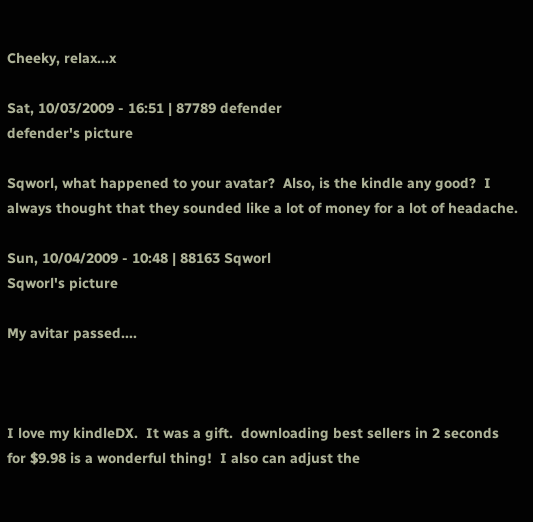Cheeky, relax...x

Sat, 10/03/2009 - 16:51 | 87789 defender
defender's picture

Sqworl, what happened to your avatar?  Also, is the kindle any good?  I always thought that they sounded like a lot of money for a lot of headache.

Sun, 10/04/2009 - 10:48 | 88163 Sqworl
Sqworl's picture

My avitar passed....



I love my kindleDX.  It was a gift.  downloading best sellers in 2 seconds for $9.98 is a wonderful thing!  I also can adjust the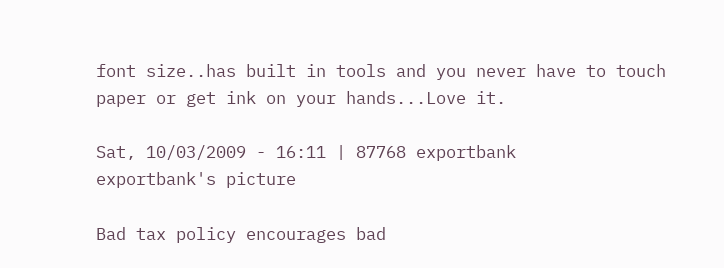font size..has built in tools and you never have to touch paper or get ink on your hands...Love it.

Sat, 10/03/2009 - 16:11 | 87768 exportbank
exportbank's picture

Bad tax policy encourages bad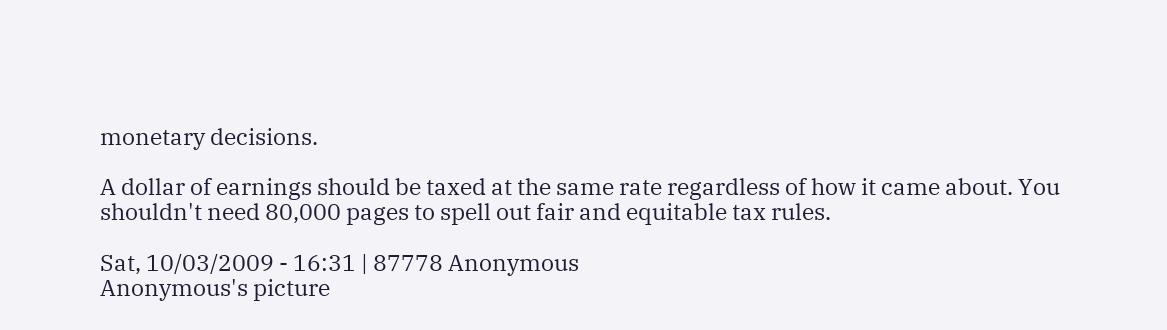monetary decisions.

A dollar of earnings should be taxed at the same rate regardless of how it came about. You shouldn't need 80,000 pages to spell out fair and equitable tax rules.

Sat, 10/03/2009 - 16:31 | 87778 Anonymous
Anonymous's picture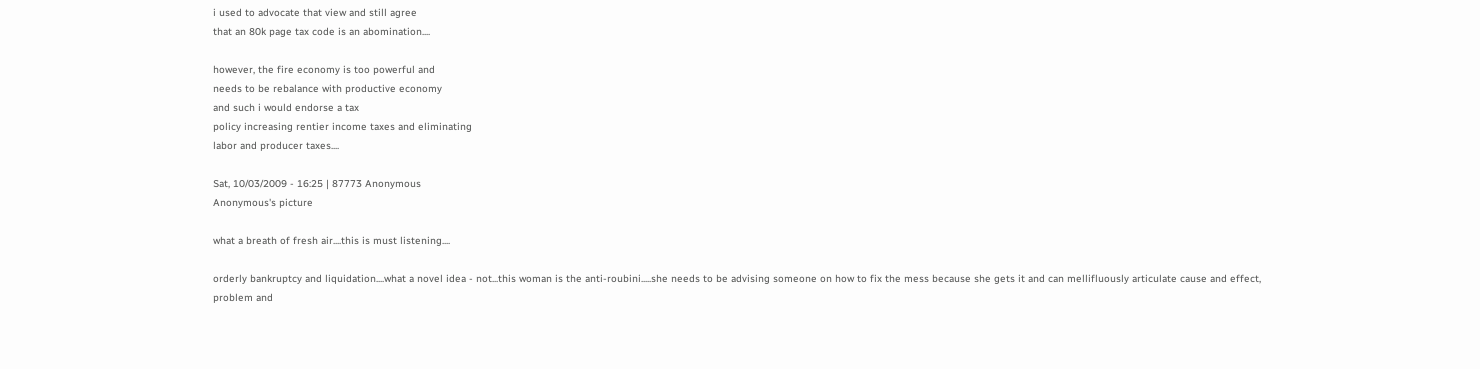i used to advocate that view and still agree
that an 80k page tax code is an abomination....

however, the fire economy is too powerful and
needs to be rebalance with productive economy
and such i would endorse a tax
policy increasing rentier income taxes and eliminating
labor and producer taxes....

Sat, 10/03/2009 - 16:25 | 87773 Anonymous
Anonymous's picture

what a breath of fresh air....this is must listening....

orderly bankruptcy and liquidation....what a novel idea - not...this woman is the anti-roubini.....she needs to be advising someone on how to fix the mess because she gets it and can mellifluously articulate cause and effect, problem and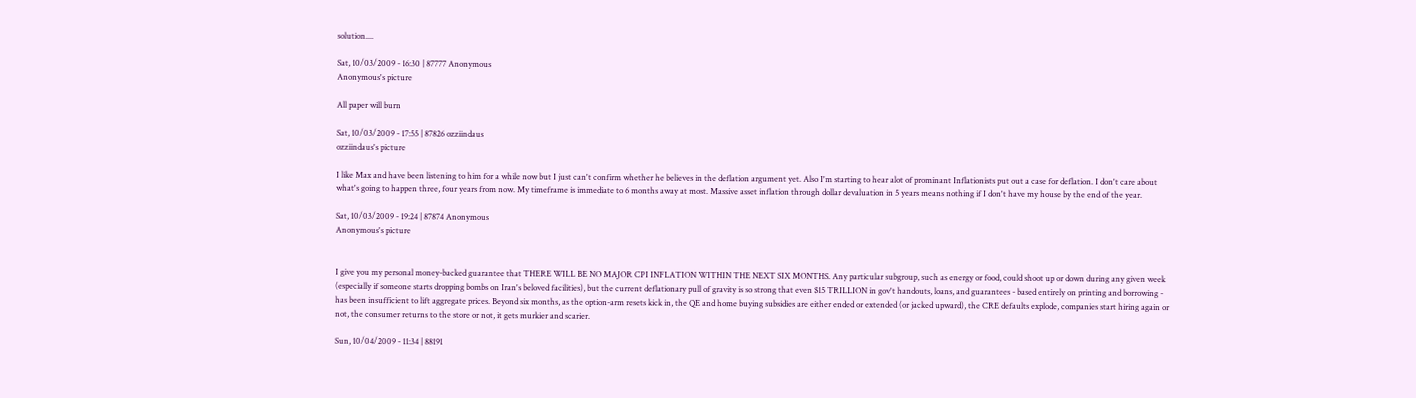solution....

Sat, 10/03/2009 - 16:30 | 87777 Anonymous
Anonymous's picture

All paper will burn

Sat, 10/03/2009 - 17:55 | 87826 ozziindaus
ozziindaus's picture

I like Max and have been listening to him for a while now but I just can't confirm whether he believes in the deflation argument yet. Also I'm starting to hear alot of prominant Inflationists put out a case for deflation. I don't care about what's going to happen three, four years from now. My timeframe is immediate to 6 months away at most. Massive asset inflation through dollar devaluation in 5 years means nothing if I don't have my house by the end of the year.

Sat, 10/03/2009 - 19:24 | 87874 Anonymous
Anonymous's picture


I give you my personal money-backed guarantee that THERE WILL BE NO MAJOR CPI INFLATION WITHIN THE NEXT SIX MONTHS. Any particular subgroup, such as energy or food, could shoot up or down during any given week (especially if someone starts dropping bombs on Iran's beloved facilities), but the current deflationary pull of gravity is so strong that even $15 TRILLION in gov't handouts, loans, and guarantees - based entirely on printing and borrowing - has been insufficient to lift aggregate prices. Beyond six months, as the option-arm resets kick in, the QE and home buying subsidies are either ended or extended (or jacked upward), the CRE defaults explode, companies start hiring again or not, the consumer returns to the store or not, it gets murkier and scarier.

Sun, 10/04/2009 - 11:34 | 88191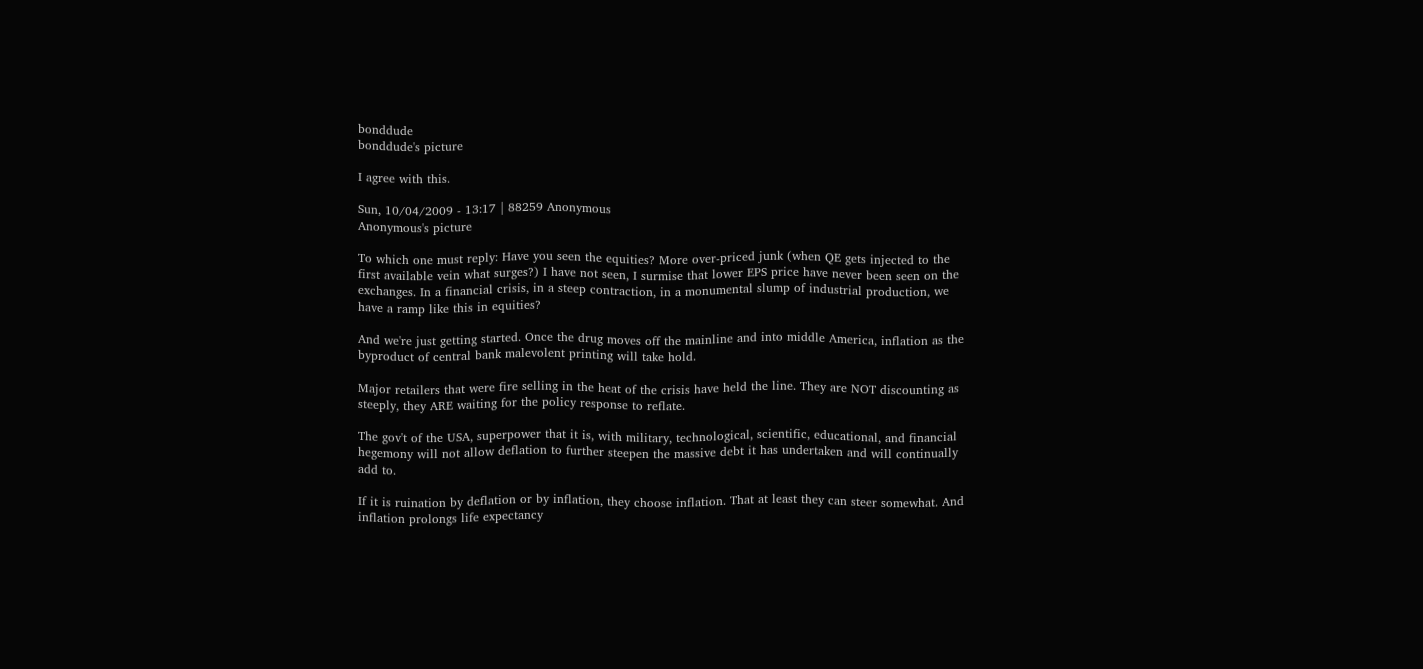bonddude
bonddude's picture

I agree with this.

Sun, 10/04/2009 - 13:17 | 88259 Anonymous
Anonymous's picture

To which one must reply: Have you seen the equities? More over-priced junk (when QE gets injected to the first available vein what surges?) I have not seen, I surmise that lower EPS price have never been seen on the exchanges. In a financial crisis, in a steep contraction, in a monumental slump of industrial production, we have a ramp like this in equities?

And we're just getting started. Once the drug moves off the mainline and into middle America, inflation as the byproduct of central bank malevolent printing will take hold.

Major retailers that were fire selling in the heat of the crisis have held the line. They are NOT discounting as steeply, they ARE waiting for the policy response to reflate.

The gov't of the USA, superpower that it is, with military, technological, scientific, educational, and financial hegemony will not allow deflation to further steepen the massive debt it has undertaken and will continually add to.

If it is ruination by deflation or by inflation, they choose inflation. That at least they can steer somewhat. And inflation prolongs life expectancy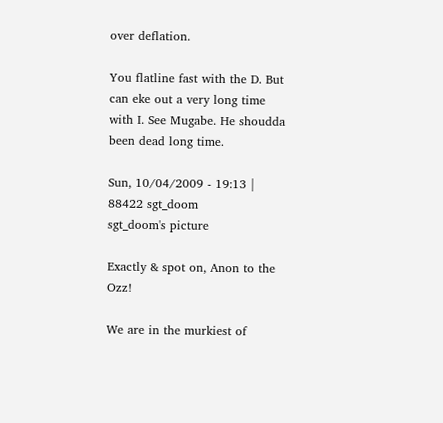over deflation.

You flatline fast with the D. But can eke out a very long time with I. See Mugabe. He shoudda been dead long time.

Sun, 10/04/2009 - 19:13 | 88422 sgt_doom
sgt_doom's picture

Exactly & spot on, Anon to the Ozz!

We are in the murkiest of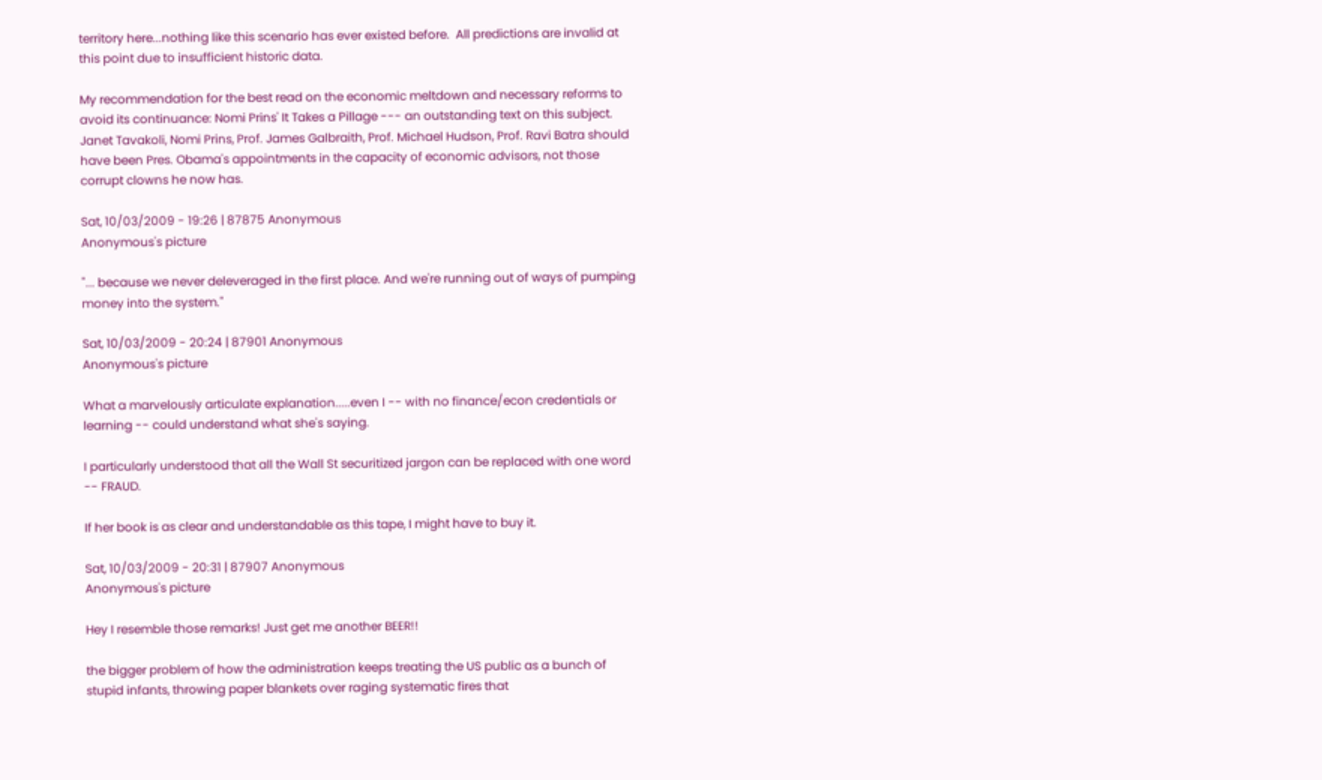territory here...nothing like this scenario has ever existed before.  All predictions are invalid at this point due to insufficient historic data.

My recommendation for the best read on the economic meltdown and necessary reforms to avoid its continuance: Nomi Prins' It Takes a Pillage --- an outstanding text on this subject. Janet Tavakoli, Nomi Prins, Prof. James Galbraith, Prof. Michael Hudson, Prof. Ravi Batra should have been Pres. Obama's appointments in the capacity of economic advisors, not those corrupt clowns he now has.

Sat, 10/03/2009 - 19:26 | 87875 Anonymous
Anonymous's picture

"... because we never deleveraged in the first place. And we're running out of ways of pumping money into the system."

Sat, 10/03/2009 - 20:24 | 87901 Anonymous
Anonymous's picture

What a marvelously articulate explanation.....even I -- with no finance/econ credentials or learning -- could understand what she's saying.

I particularly understood that all the Wall St securitized jargon can be replaced with one word -- FRAUD.

If her book is as clear and understandable as this tape, I might have to buy it.

Sat, 10/03/2009 - 20:31 | 87907 Anonymous
Anonymous's picture

Hey I resemble those remarks! Just get me another BEER!!

the bigger problem of how the administration keeps treating the US public as a bunch of stupid infants, throwing paper blankets over raging systematic fires that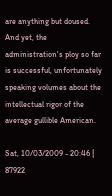are anything but doused. And yet, the administration's ploy so far is successful, unfortunately speaking volumes about the intellectual rigor of the average gullible American.

Sat, 10/03/2009 - 20:46 | 87922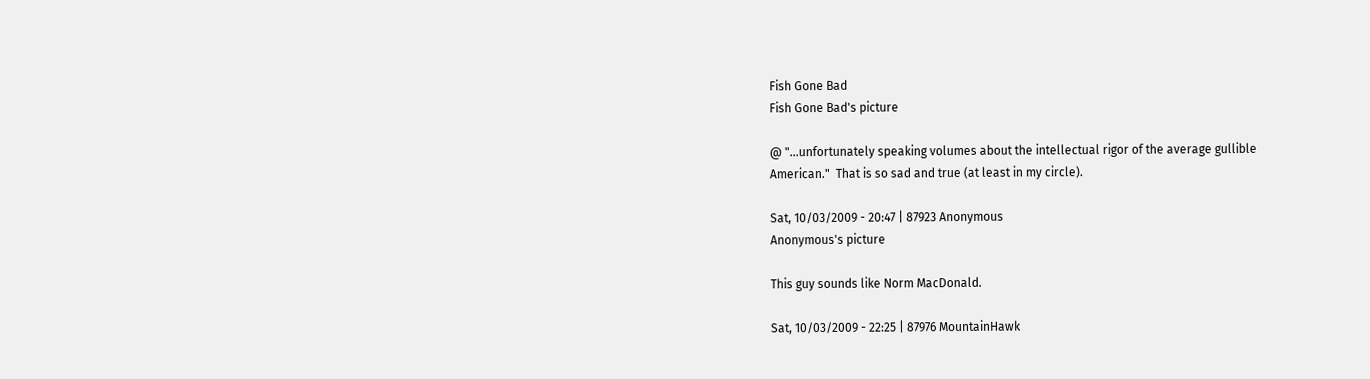Fish Gone Bad
Fish Gone Bad's picture

@ "...unfortunately speaking volumes about the intellectual rigor of the average gullible American."  That is so sad and true (at least in my circle).

Sat, 10/03/2009 - 20:47 | 87923 Anonymous
Anonymous's picture

This guy sounds like Norm MacDonald.

Sat, 10/03/2009 - 22:25 | 87976 MountainHawk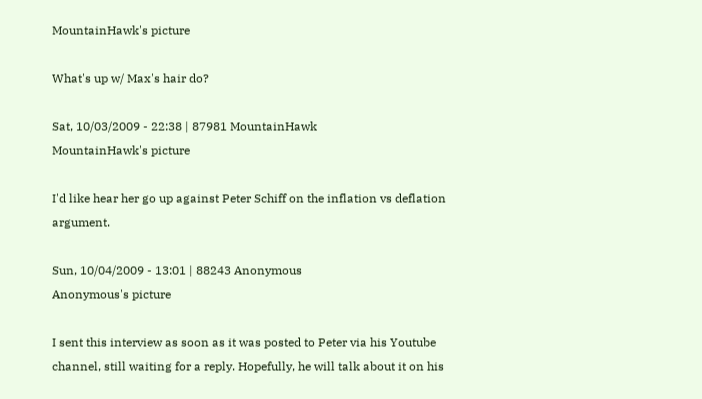MountainHawk's picture

What's up w/ Max's hair do?

Sat, 10/03/2009 - 22:38 | 87981 MountainHawk
MountainHawk's picture

I'd like hear her go up against Peter Schiff on the inflation vs deflation argument.

Sun, 10/04/2009 - 13:01 | 88243 Anonymous
Anonymous's picture

I sent this interview as soon as it was posted to Peter via his Youtube channel, still waiting for a reply. Hopefully, he will talk about it on his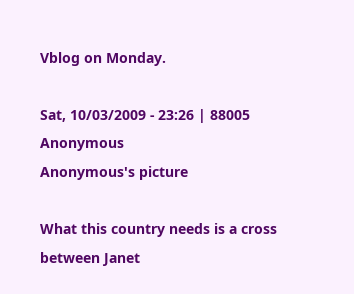Vblog on Monday.

Sat, 10/03/2009 - 23:26 | 88005 Anonymous
Anonymous's picture

What this country needs is a cross between Janet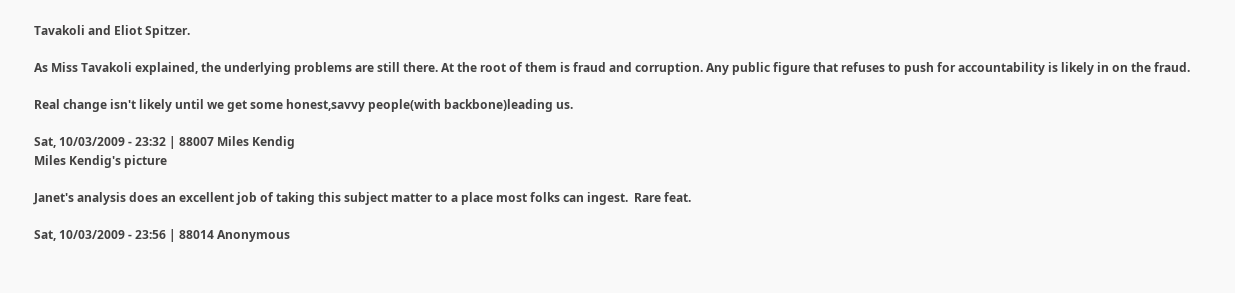Tavakoli and Eliot Spitzer.

As Miss Tavakoli explained, the underlying problems are still there. At the root of them is fraud and corruption. Any public figure that refuses to push for accountability is likely in on the fraud.

Real change isn't likely until we get some honest,savvy people(with backbone)leading us.

Sat, 10/03/2009 - 23:32 | 88007 Miles Kendig
Miles Kendig's picture

Janet's analysis does an excellent job of taking this subject matter to a place most folks can ingest.  Rare feat.

Sat, 10/03/2009 - 23:56 | 88014 Anonymous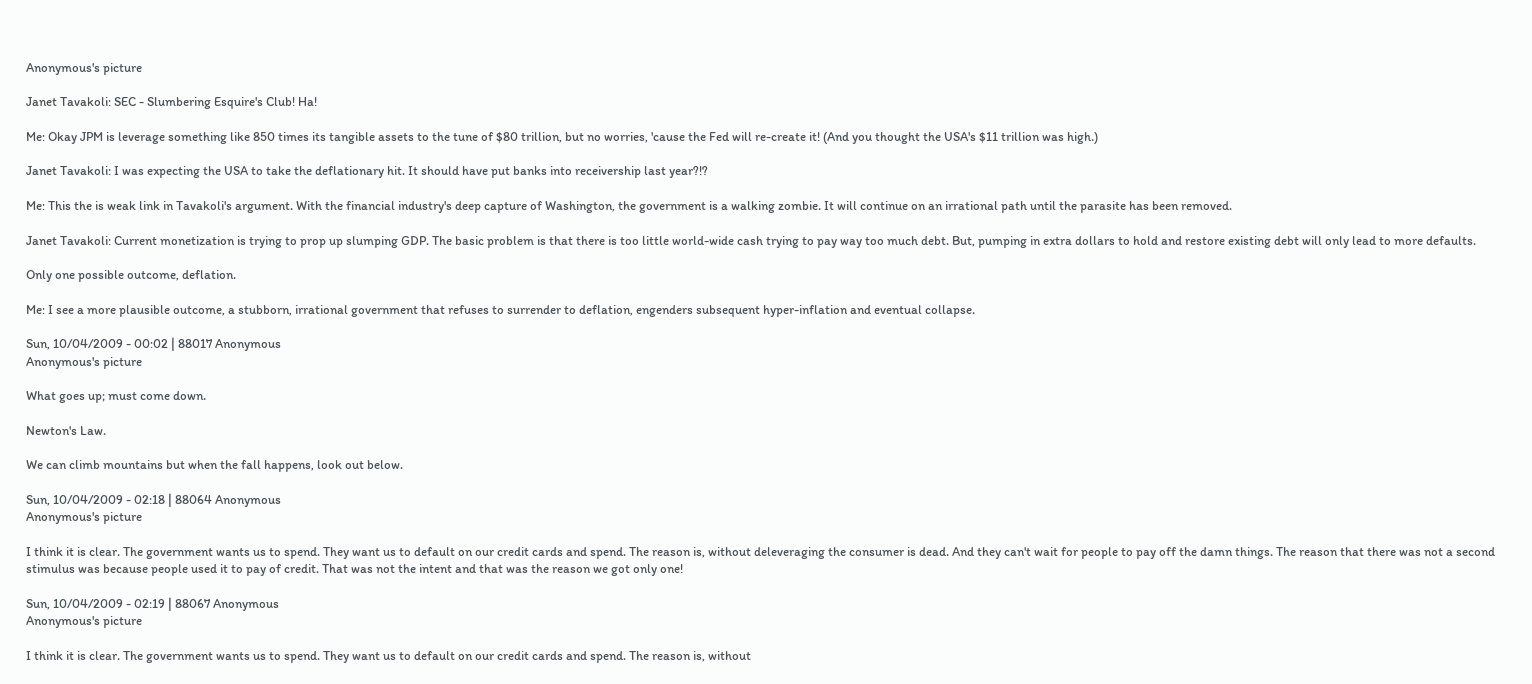Anonymous's picture

Janet Tavakoli: SEC - Slumbering Esquire's Club! Ha!

Me: Okay JPM is leverage something like 850 times its tangible assets to the tune of $80 trillion, but no worries, 'cause the Fed will re-create it! (And you thought the USA's $11 trillion was high.)

Janet Tavakoli: I was expecting the USA to take the deflationary hit. It should have put banks into receivership last year?!?

Me: This the is weak link in Tavakoli's argument. With the financial industry's deep capture of Washington, the government is a walking zombie. It will continue on an irrational path until the parasite has been removed.

Janet Tavakoli: Current monetization is trying to prop up slumping GDP. The basic problem is that there is too little world-wide cash trying to pay way too much debt. But, pumping in extra dollars to hold and restore existing debt will only lead to more defaults.

Only one possible outcome, deflation.

Me: I see a more plausible outcome, a stubborn, irrational government that refuses to surrender to deflation, engenders subsequent hyper-inflation and eventual collapse.

Sun, 10/04/2009 - 00:02 | 88017 Anonymous
Anonymous's picture

What goes up; must come down.

Newton's Law.

We can climb mountains but when the fall happens, look out below.

Sun, 10/04/2009 - 02:18 | 88064 Anonymous
Anonymous's picture

I think it is clear. The government wants us to spend. They want us to default on our credit cards and spend. The reason is, without deleveraging the consumer is dead. And they can't wait for people to pay off the damn things. The reason that there was not a second stimulus was because people used it to pay of credit. That was not the intent and that was the reason we got only one!

Sun, 10/04/2009 - 02:19 | 88067 Anonymous
Anonymous's picture

I think it is clear. The government wants us to spend. They want us to default on our credit cards and spend. The reason is, without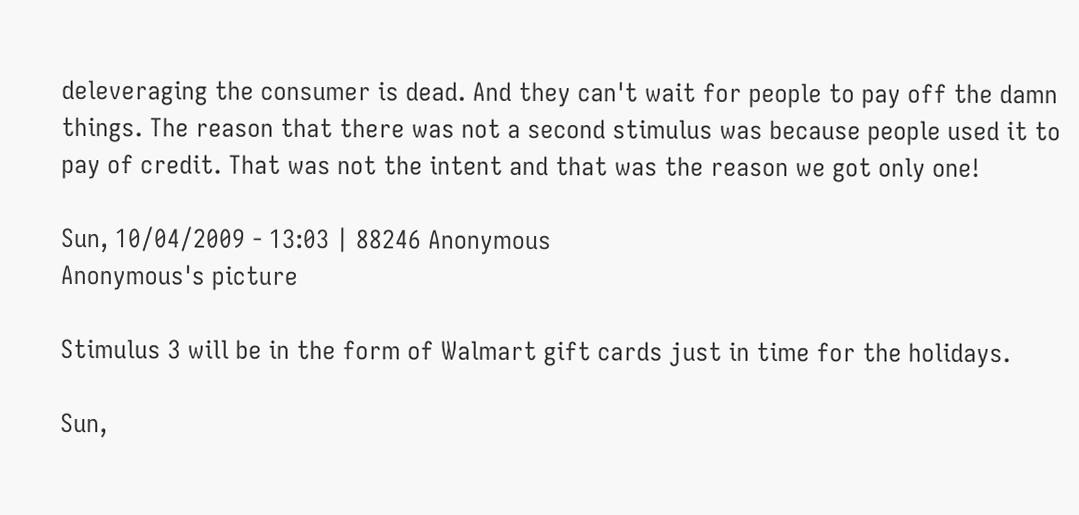deleveraging the consumer is dead. And they can't wait for people to pay off the damn things. The reason that there was not a second stimulus was because people used it to pay of credit. That was not the intent and that was the reason we got only one!

Sun, 10/04/2009 - 13:03 | 88246 Anonymous
Anonymous's picture

Stimulus 3 will be in the form of Walmart gift cards just in time for the holidays.

Sun,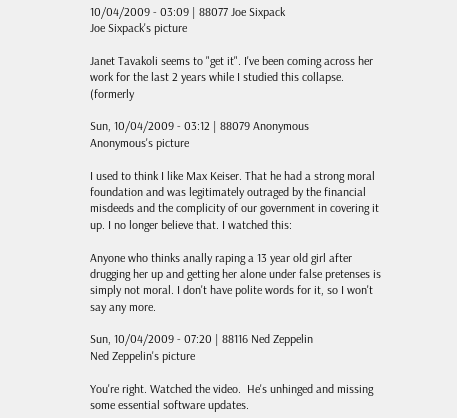10/04/2009 - 03:09 | 88077 Joe Sixpack
Joe Sixpack's picture

Janet Tavakoli seems to "get it". I've been coming across her work for the last 2 years while I studied this collapse. (formerly

Sun, 10/04/2009 - 03:12 | 88079 Anonymous
Anonymous's picture

I used to think I like Max Keiser. That he had a strong moral foundation and was legitimately outraged by the financial misdeeds and the complicity of our government in covering it up. I no longer believe that. I watched this:

Anyone who thinks anally raping a 13 year old girl after drugging her up and getting her alone under false pretenses is simply not moral. I don't have polite words for it, so I won't say any more.

Sun, 10/04/2009 - 07:20 | 88116 Ned Zeppelin
Ned Zeppelin's picture

You're right. Watched the video.  He's unhinged and missing some essential software updates.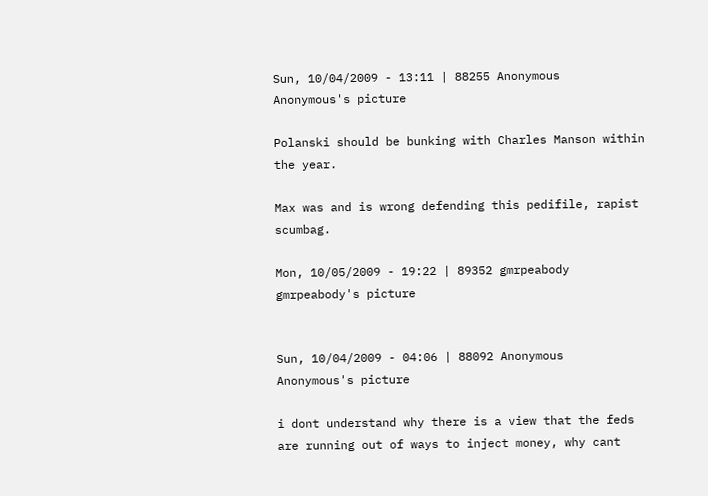Sun, 10/04/2009 - 13:11 | 88255 Anonymous
Anonymous's picture

Polanski should be bunking with Charles Manson within the year.

Max was and is wrong defending this pedifile, rapist scumbag.

Mon, 10/05/2009 - 19:22 | 89352 gmrpeabody
gmrpeabody's picture


Sun, 10/04/2009 - 04:06 | 88092 Anonymous
Anonymous's picture

i dont understand why there is a view that the feds are running out of ways to inject money, why cant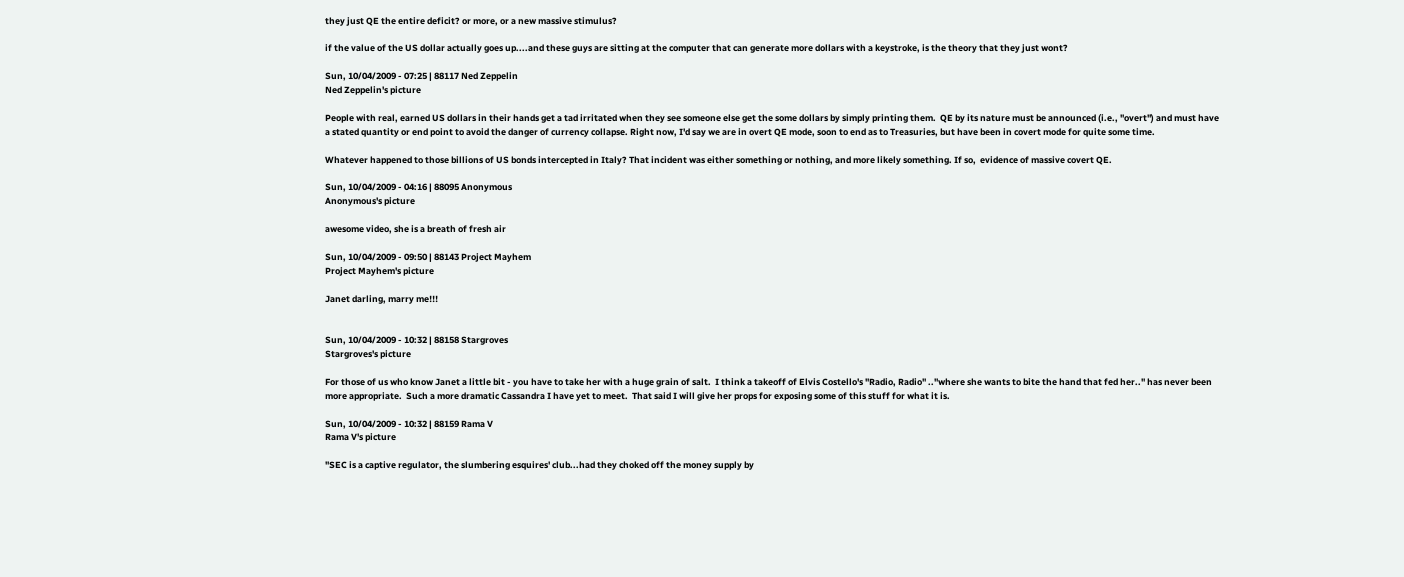they just QE the entire deficit? or more, or a new massive stimulus?

if the value of the US dollar actually goes up....and these guys are sitting at the computer that can generate more dollars with a keystroke, is the theory that they just wont?

Sun, 10/04/2009 - 07:25 | 88117 Ned Zeppelin
Ned Zeppelin's picture

People with real, earned US dollars in their hands get a tad irritated when they see someone else get the some dollars by simply printing them.  QE by its nature must be announced (i.e., "overt") and must have a stated quantity or end point to avoid the danger of currency collapse. Right now, I'd say we are in overt QE mode, soon to end as to Treasuries, but have been in covert mode for quite some time.

Whatever happened to those billions of US bonds intercepted in Italy? That incident was either something or nothing, and more likely something. If so,  evidence of massive covert QE.

Sun, 10/04/2009 - 04:16 | 88095 Anonymous
Anonymous's picture

awesome video, she is a breath of fresh air

Sun, 10/04/2009 - 09:50 | 88143 Project Mayhem
Project Mayhem's picture

Janet darling, marry me!!!


Sun, 10/04/2009 - 10:32 | 88158 Stargroves
Stargroves's picture

For those of us who know Janet a little bit - you have to take her with a huge grain of salt.  I think a takeoff of Elvis Costello's "Radio, Radio" .."where she wants to bite the hand that fed her.." has never been more appropriate.  Such a more dramatic Cassandra I have yet to meet.  That said I will give her props for exposing some of this stuff for what it is.

Sun, 10/04/2009 - 10:32 | 88159 Rama V
Rama V's picture

"SEC is a captive regulator, the slumbering esquires' club...had they choked off the money supply by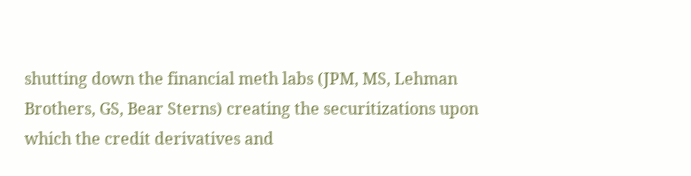shutting down the financial meth labs (JPM, MS, Lehman Brothers, GS, Bear Sterns) creating the securitizations upon which the credit derivatives and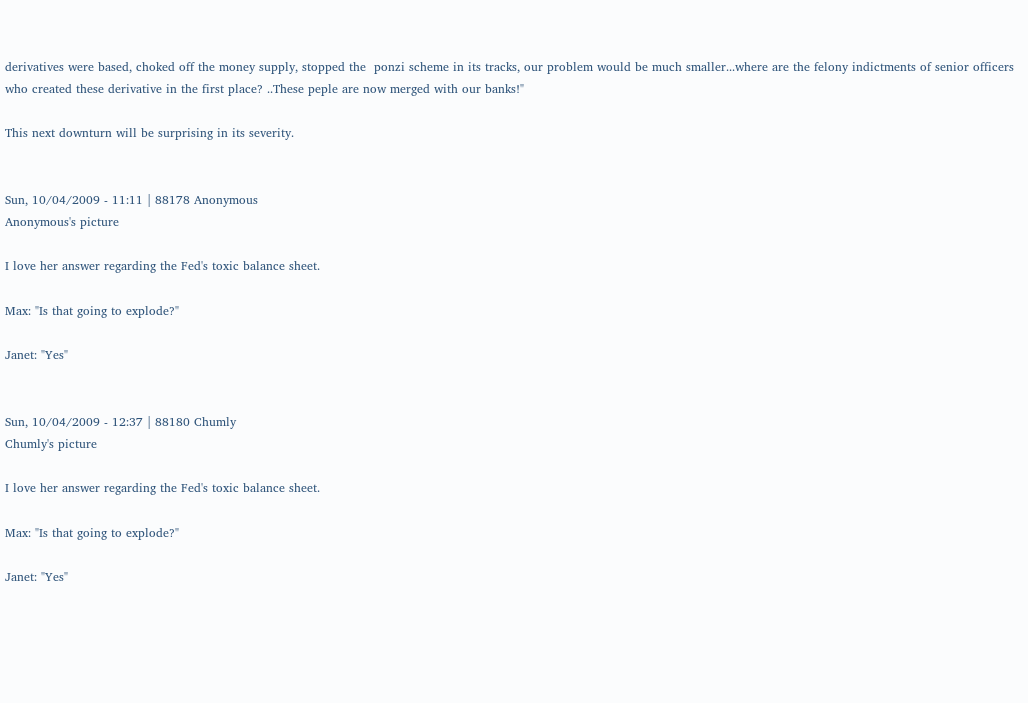derivatives were based, choked off the money supply, stopped the  ponzi scheme in its tracks, our problem would be much smaller...where are the felony indictments of senior officers who created these derivative in the first place? ..These peple are now merged with our banks!"

This next downturn will be surprising in its severity.


Sun, 10/04/2009 - 11:11 | 88178 Anonymous
Anonymous's picture

I love her answer regarding the Fed's toxic balance sheet.

Max: "Is that going to explode?"

Janet: "Yes"


Sun, 10/04/2009 - 12:37 | 88180 Chumly
Chumly's picture

I love her answer regarding the Fed's toxic balance sheet.

Max: "Is that going to explode?"

Janet: "Yes"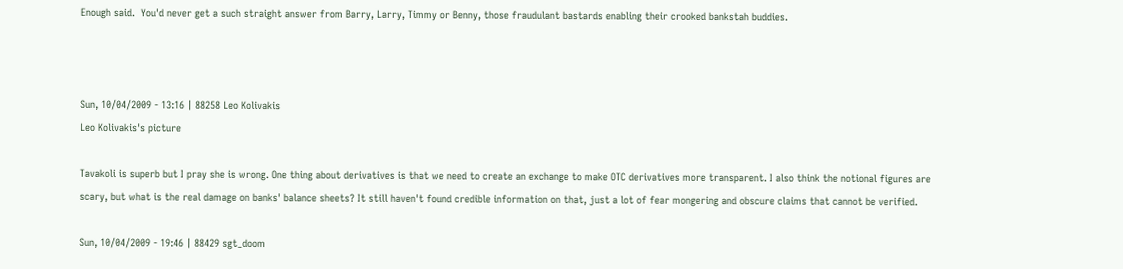Enough said.  You'd never get a such straight answer from Barry, Larry, Timmy or Benny, those fraudulant bastards enabling their crooked bankstah buddies.



Sun, 10/04/2009 - 13:16 | 88258 Leo Kolivakis
Leo Kolivakis's picture

Tavakoli is superb but I pray she is wrong. One thing about derivatives is that we need to create an exchange to make OTC derivatives more transparent. I also think the notional figures are scary, but what is the real damage on banks' balance sheets? It still haven't found credible information on that, just a lot of fear mongering and obscure claims that cannot be verified.

Sun, 10/04/2009 - 19:46 | 88429 sgt_doom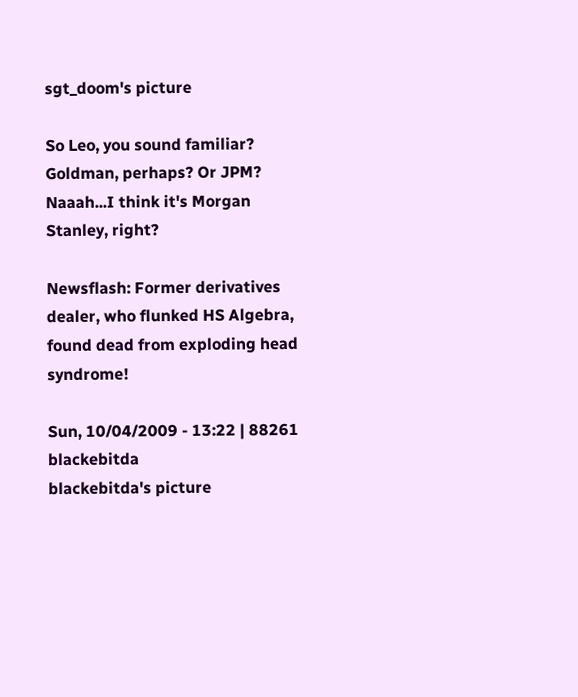sgt_doom's picture

So Leo, you sound familiar?  Goldman, perhaps? Or JPM?  Naaah...I think it's Morgan Stanley, right?

Newsflash: Former derivatives dealer, who flunked HS Algebra, found dead from exploding head syndrome!

Sun, 10/04/2009 - 13:22 | 88261 blackebitda
blackebitda's picture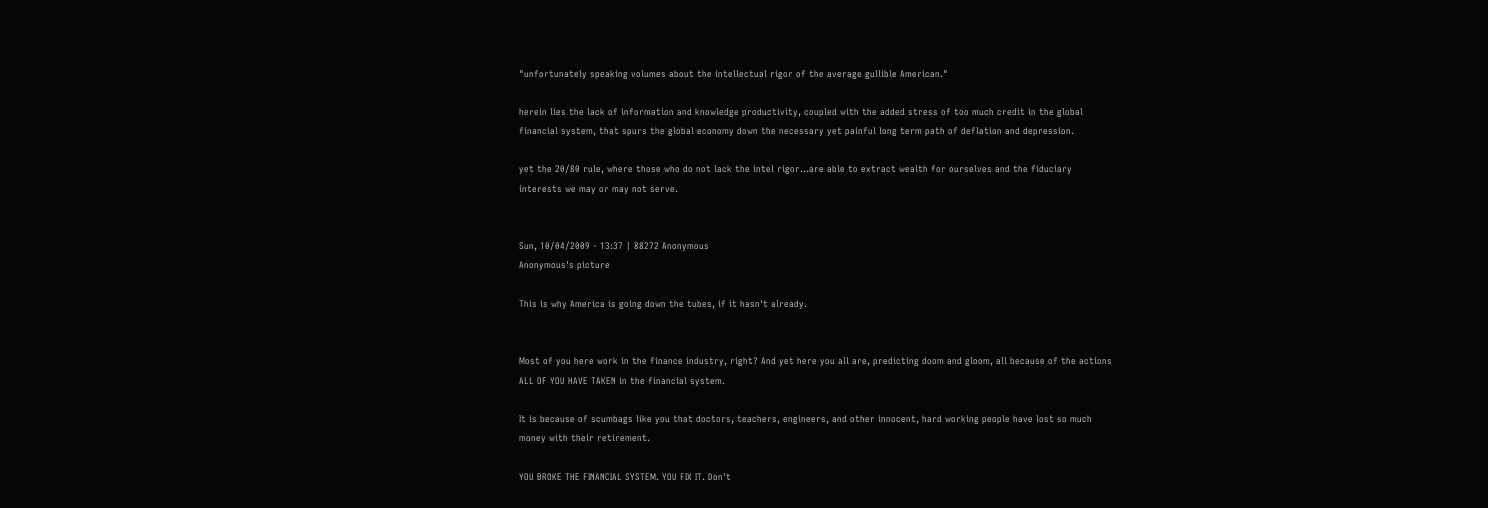"unfortunately speaking volumes about the intellectual rigor of the average gullible American."

herein lies the lack of information and knowledge productivity, coupled with the added stress of too much credit in the global financial system, that spurs the global economy down the necessary yet painful long term path of deflation and depression.

yet the 20/80 rule, where those who do not lack the intel rigor...are able to extract wealth for ourselves and the fiduciary interests we may or may not serve.


Sun, 10/04/2009 - 13:37 | 88272 Anonymous
Anonymous's picture

This is why America is going down the tubes, if it hasn't already.


Most of you here work in the finance industry, right? And yet here you all are, predicting doom and gloom, all because of the actions ALL OF YOU HAVE TAKEN in the financial system.

It is because of scumbags like you that doctors, teachers, engineers, and other innocent, hard working people have lost so much money with their retirement.

YOU BROKE THE FINANCIAL SYSTEM. YOU FIX IT. Don't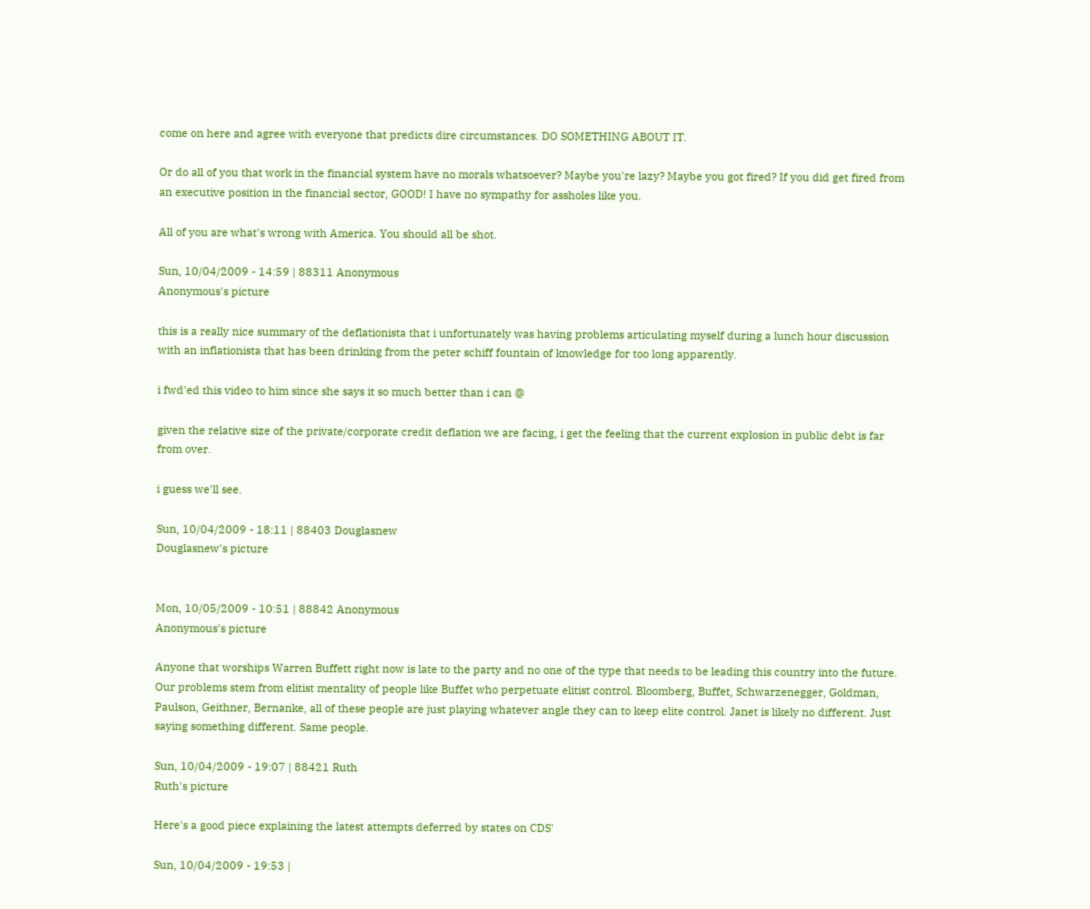come on here and agree with everyone that predicts dire circumstances. DO SOMETHING ABOUT IT.

Or do all of you that work in the financial system have no morals whatsoever? Maybe you're lazy? Maybe you got fired? If you did get fired from an executive position in the financial sector, GOOD! I have no sympathy for assholes like you.

All of you are what's wrong with America. You should all be shot.

Sun, 10/04/2009 - 14:59 | 88311 Anonymous
Anonymous's picture

this is a really nice summary of the deflationista that i unfortunately was having problems articulating myself during a lunch hour discussion with an inflationista that has been drinking from the peter schiff fountain of knowledge for too long apparently.

i fwd'ed this video to him since she says it so much better than i can @

given the relative size of the private/corporate credit deflation we are facing, i get the feeling that the current explosion in public debt is far from over.

i guess we'll see.

Sun, 10/04/2009 - 18:11 | 88403 Douglasnew
Douglasnew's picture


Mon, 10/05/2009 - 10:51 | 88842 Anonymous
Anonymous's picture

Anyone that worships Warren Buffett right now is late to the party and no one of the type that needs to be leading this country into the future. Our problems stem from elitist mentality of people like Buffet who perpetuate elitist control. Bloomberg, Buffet, Schwarzenegger, Goldman, Paulson, Geithner, Bernanke, all of these people are just playing whatever angle they can to keep elite control. Janet is likely no different. Just saying something different. Same people.

Sun, 10/04/2009 - 19:07 | 88421 Ruth
Ruth's picture

Here's a good piece explaining the latest attempts deferred by states on CDS'

Sun, 10/04/2009 - 19:53 |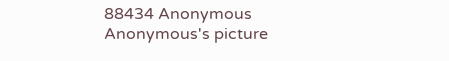88434 Anonymous
Anonymous's picture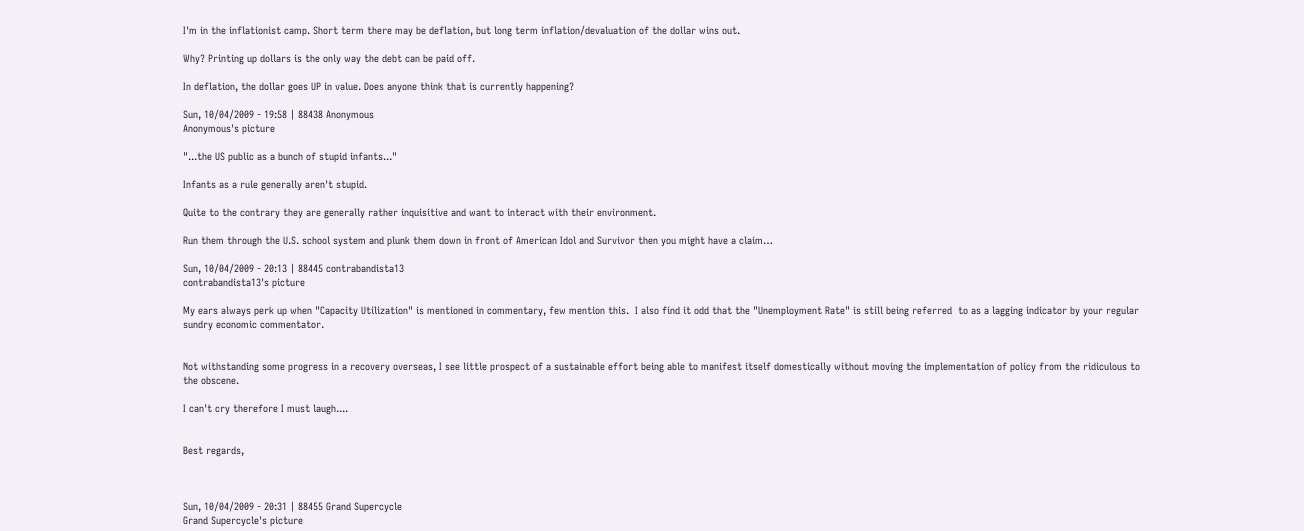I'm in the inflationist camp. Short term there may be deflation, but long term inflation/devaluation of the dollar wins out.

Why? Printing up dollars is the only way the debt can be paid off.

In deflation, the dollar goes UP in value. Does anyone think that is currently happening?

Sun, 10/04/2009 - 19:58 | 88438 Anonymous
Anonymous's picture

"...the US public as a bunch of stupid infants..."

Infants as a rule generally aren't stupid.

Quite to the contrary they are generally rather inquisitive and want to interact with their environment.

Run them through the U.S. school system and plunk them down in front of American Idol and Survivor then you might have a claim…

Sun, 10/04/2009 - 20:13 | 88445 contrabandista13
contrabandista13's picture

My ears always perk up when "Capacity Utilization" is mentioned in commentary, few mention this.  I also find it odd that the "Unemployment Rate" is still being referred  to as a lagging indicator by your regular sundry economic commentator.


Not withstanding some progress in a recovery overseas, I see little prospect of a sustainable effort being able to manifest itself domestically without moving the implementation of policy from the ridiculous to the obscene.

I can't cry therefore I must laugh....


Best regards,



Sun, 10/04/2009 - 20:31 | 88455 Grand Supercycle
Grand Supercycle's picture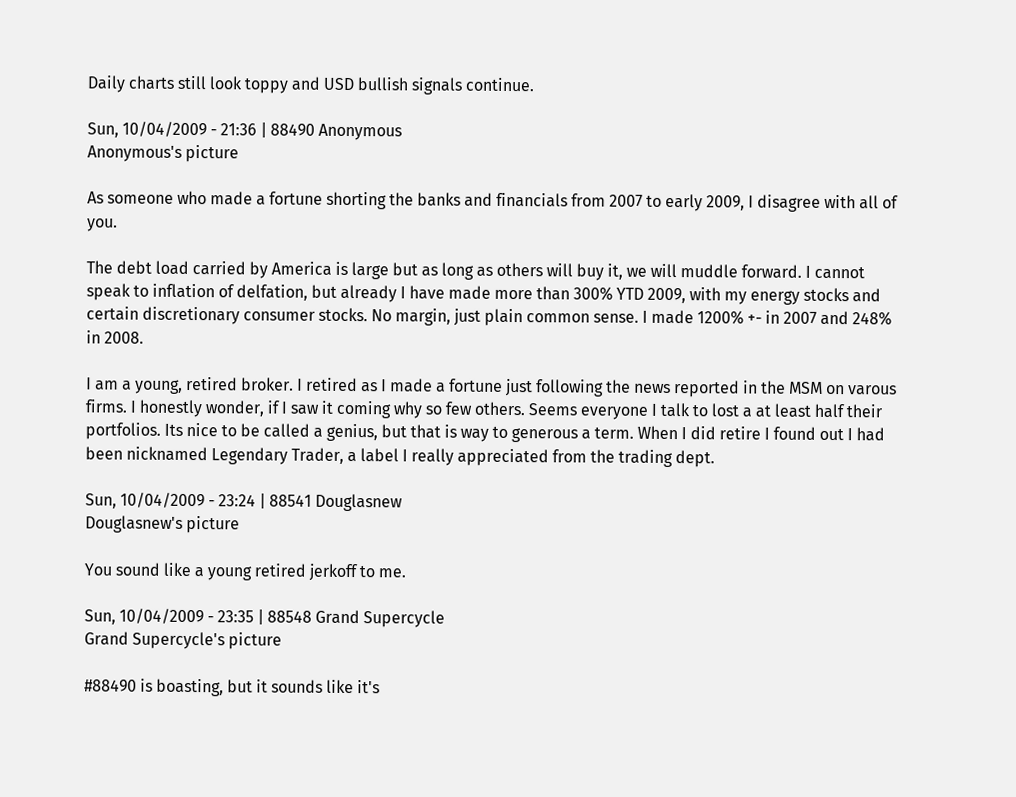Daily charts still look toppy and USD bullish signals continue.

Sun, 10/04/2009 - 21:36 | 88490 Anonymous
Anonymous's picture

As someone who made a fortune shorting the banks and financials from 2007 to early 2009, I disagree with all of you.

The debt load carried by America is large but as long as others will buy it, we will muddle forward. I cannot speak to inflation of delfation, but already I have made more than 300% YTD 2009, with my energy stocks and certain discretionary consumer stocks. No margin, just plain common sense. I made 1200% +- in 2007 and 248% in 2008.

I am a young, retired broker. I retired as I made a fortune just following the news reported in the MSM on varous firms. I honestly wonder, if I saw it coming why so few others. Seems everyone I talk to lost a at least half their portfolios. Its nice to be called a genius, but that is way to generous a term. When I did retire I found out I had been nicknamed Legendary Trader, a label I really appreciated from the trading dept.

Sun, 10/04/2009 - 23:24 | 88541 Douglasnew
Douglasnew's picture

You sound like a young retired jerkoff to me.

Sun, 10/04/2009 - 23:35 | 88548 Grand Supercycle
Grand Supercycle's picture

#88490 is boasting, but it sounds like it's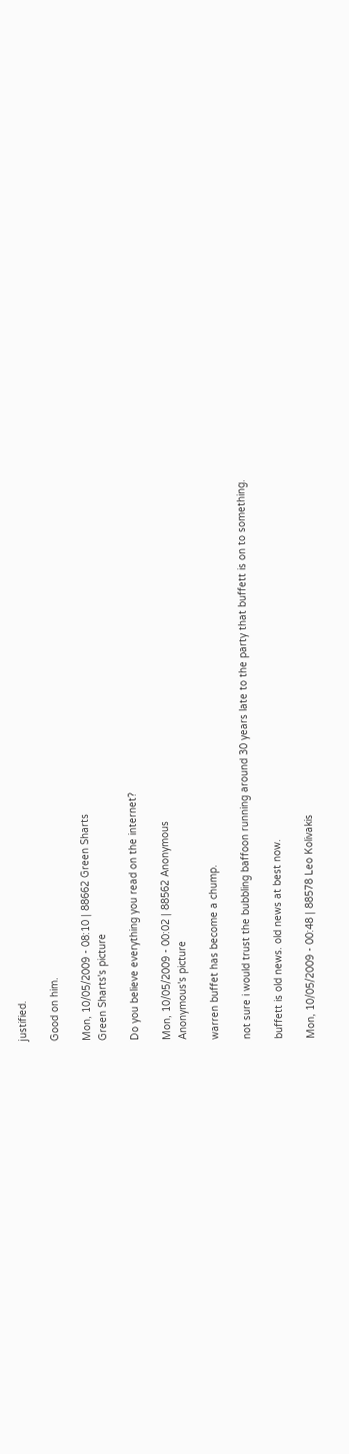justified.

Good on him.

Mon, 10/05/2009 - 08:10 | 88662 Green Sharts
Green Sharts's picture

Do you believe everything you read on the internet?

Mon, 10/05/2009 - 00:02 | 88562 Anonymous
Anonymous's picture

warren buffet has become a chump.

not sure i would trust the bubbling baffoon running around 30 years late to the party that buffett is on to something.

buffett is old news. old news at best now.

Mon, 10/05/2009 - 00:48 | 88578 Leo Kolivakis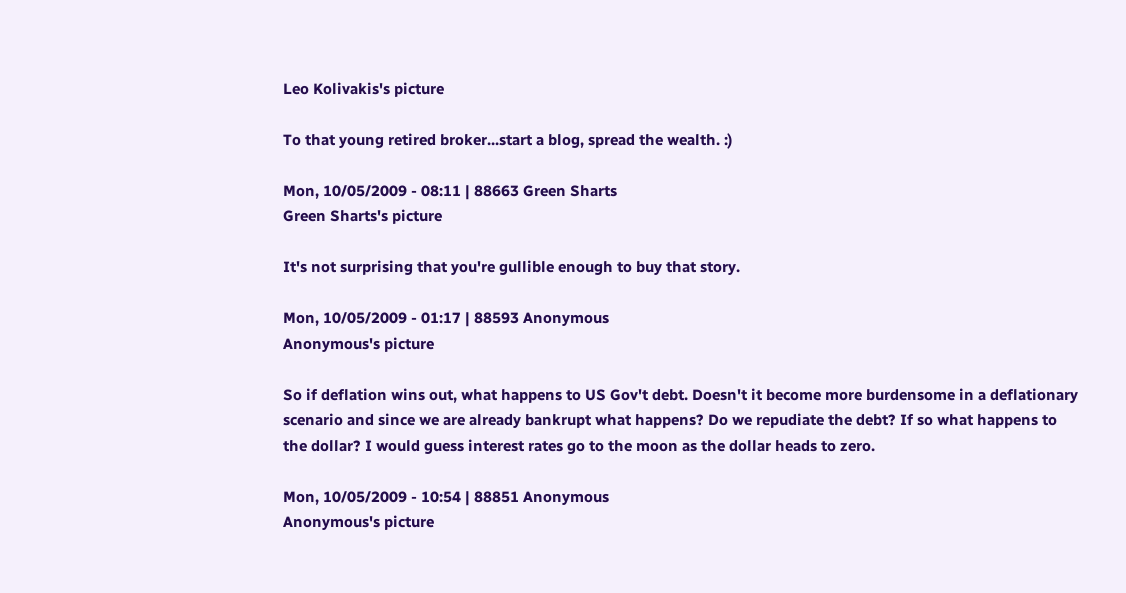Leo Kolivakis's picture

To that young retired broker...start a blog, spread the wealth. :)

Mon, 10/05/2009 - 08:11 | 88663 Green Sharts
Green Sharts's picture

It's not surprising that you're gullible enough to buy that story.

Mon, 10/05/2009 - 01:17 | 88593 Anonymous
Anonymous's picture

So if deflation wins out, what happens to US Gov't debt. Doesn't it become more burdensome in a deflationary scenario and since we are already bankrupt what happens? Do we repudiate the debt? If so what happens to the dollar? I would guess interest rates go to the moon as the dollar heads to zero.

Mon, 10/05/2009 - 10:54 | 88851 Anonymous
Anonymous's picture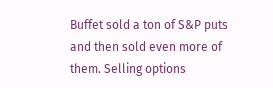Buffet sold a ton of S&P puts and then sold even more of them. Selling options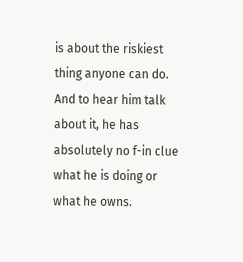is about the riskiest thing anyone can do. And to hear him talk about it, he has absolutely no f-in clue what he is doing or what he owns.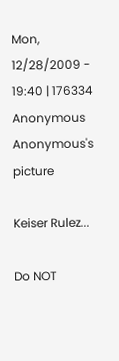Mon, 12/28/2009 - 19:40 | 176334 Anonymous
Anonymous's picture

Keiser Rulez...

Do NOT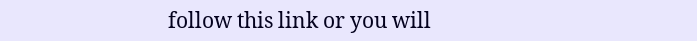follow this link or you will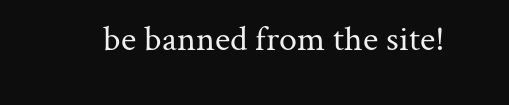be banned from the site!